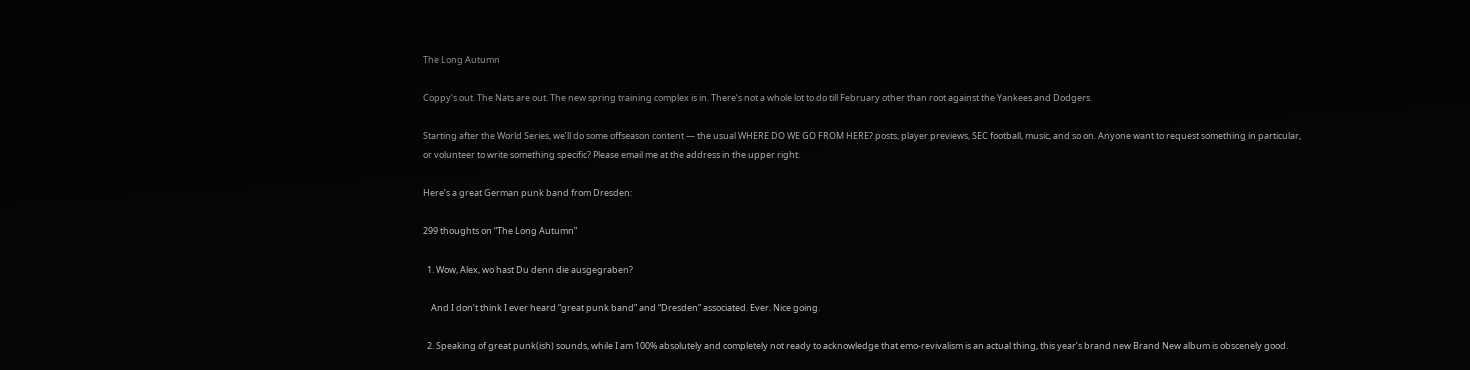The Long Autumn

Coppy’s out. The Nats are out. The new spring training complex is in. There’s not a whole lot to do till February other than root against the Yankees and Dodgers.

Starting after the World Series, we’ll do some offseason content — the usual WHERE DO WE GO FROM HERE? posts, player previews, SEC football, music, and so on. Anyone want to request something in particular, or volunteer to write something specific? Please email me at the address in the upper right.

Here’s a great German punk band from Dresden:

299 thoughts on “The Long Autumn”

  1. Wow, Alex, wo hast Du denn die ausgegraben?

    And I don’t think I ever heard “great punk band” and “Dresden” associated. Ever. Nice going.

  2. Speaking of great punk(ish) sounds, while I am 100% absolutely and completely not ready to acknowledge that emo-revivalism is an actual thing, this year’s brand new Brand New album is obscenely good.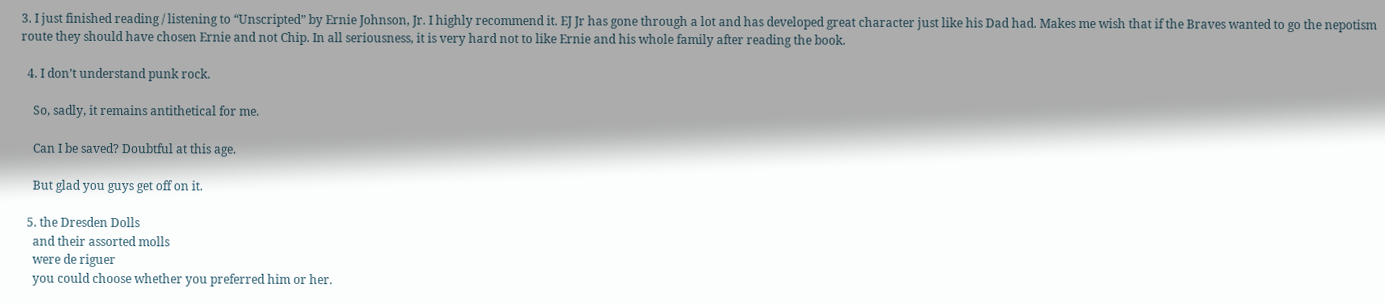3. I just finished reading / listening to “Unscripted” by Ernie Johnson, Jr. I highly recommend it. EJ Jr has gone through a lot and has developed great character just like his Dad had. Makes me wish that if the Braves wanted to go the nepotism route they should have chosen Ernie and not Chip. In all seriousness, it is very hard not to like Ernie and his whole family after reading the book.

  4. I don’t understand punk rock.

    So, sadly, it remains antithetical for me.

    Can I be saved? Doubtful at this age.

    But glad you guys get off on it.

  5. the Dresden Dolls
    and their assorted molls
    were de riguer
    you could choose whether you preferred him or her.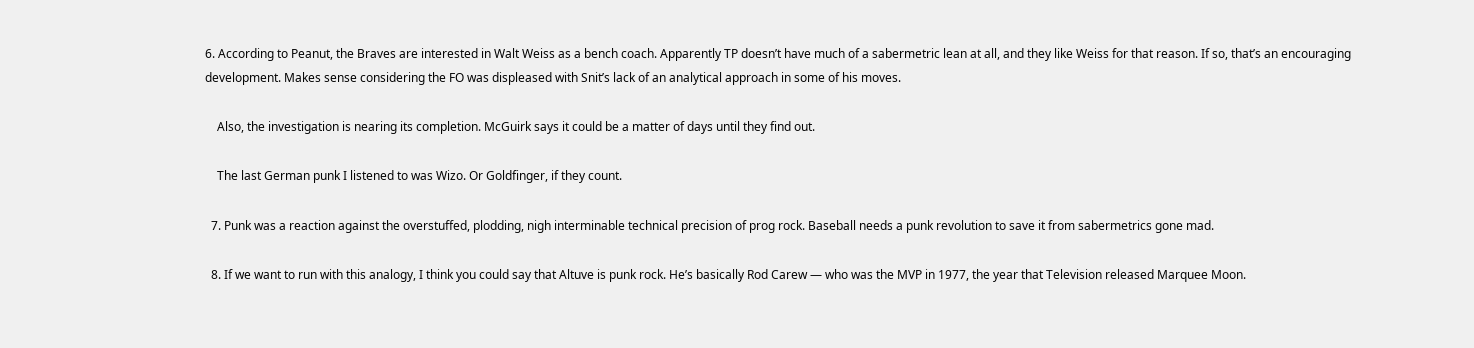6. According to Peanut, the Braves are interested in Walt Weiss as a bench coach. Apparently TP doesn’t have much of a sabermetric lean at all, and they like Weiss for that reason. If so, that’s an encouraging development. Makes sense considering the FO was displeased with Snit’s lack of an analytical approach in some of his moves.

    Also, the investigation is nearing its completion. McGuirk says it could be a matter of days until they find out.

    The last German punk I listened to was Wizo. Or Goldfinger, if they count.

  7. Punk was a reaction against the overstuffed, plodding, nigh interminable technical precision of prog rock. Baseball needs a punk revolution to save it from sabermetrics gone mad.

  8. If we want to run with this analogy, I think you could say that Altuve is punk rock. He’s basically Rod Carew — who was the MVP in 1977, the year that Television released Marquee Moon.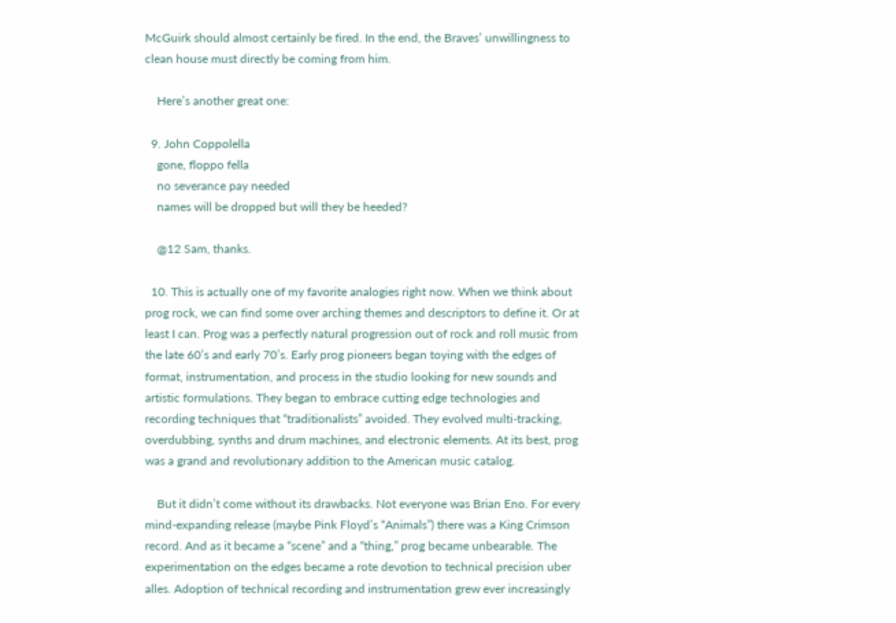McGuirk should almost certainly be fired. In the end, the Braves’ unwillingness to clean house must directly be coming from him.

    Here’s another great one:

  9. John Coppolella
    gone, floppo fella
    no severance pay needed
    names will be dropped but will they be heeded?

    @12 Sam, thanks.

  10. This is actually one of my favorite analogies right now. When we think about prog rock, we can find some over arching themes and descriptors to define it. Or at least I can. Prog was a perfectly natural progression out of rock and roll music from the late 60’s and early 70’s. Early prog pioneers began toying with the edges of format, instrumentation, and process in the studio looking for new sounds and artistic formulations. They began to embrace cutting edge technologies and recording techniques that “traditionalists” avoided. They evolved multi-tracking, overdubbing, synths and drum machines, and electronic elements. At its best, prog was a grand and revolutionary addition to the American music catalog.

    But it didn’t come without its drawbacks. Not everyone was Brian Eno. For every mind-expanding release (maybe Pink Floyd’s “Animals”) there was a King Crimson record. And as it became a “scene” and a “thing,” prog became unbearable. The experimentation on the edges became a rote devotion to technical precision uber alles. Adoption of technical recording and instrumentation grew ever increasingly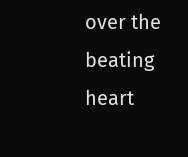over the beating heart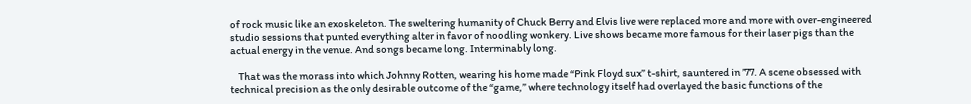of rock music like an exoskeleton. The sweltering humanity of Chuck Berry and Elvis live were replaced more and more with over-engineered studio sessions that punted everything alter in favor of noodling wonkery. Live shows became more famous for their laser pigs than the actual energy in the venue. And songs became long. Interminably long.

    That was the morass into which Johnny Rotten, wearing his home made “Pink Floyd sux” t-shirt, sauntered in ’77. A scene obsessed with technical precision as the only desirable outcome of the “game,” where technology itself had overlayed the basic functions of the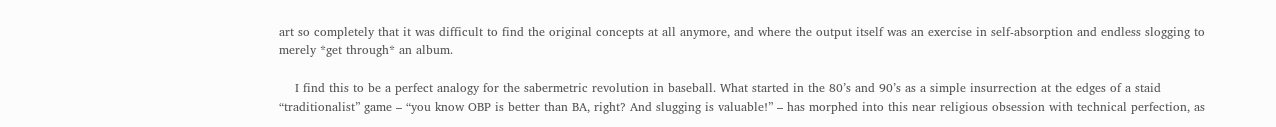art so completely that it was difficult to find the original concepts at all anymore, and where the output itself was an exercise in self-absorption and endless slogging to merely *get through* an album.

    I find this to be a perfect analogy for the sabermetric revolution in baseball. What started in the 80’s and 90’s as a simple insurrection at the edges of a staid “traditionalist” game – “you know OBP is better than BA, right? And slugging is valuable!” – has morphed into this near religious obsession with technical perfection, as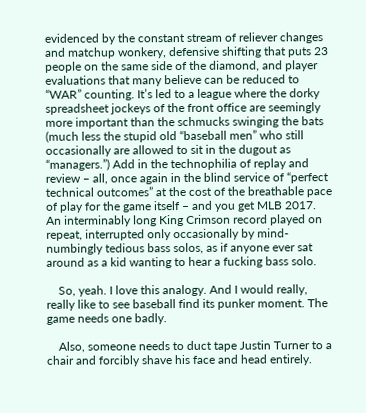evidenced by the constant stream of reliever changes and matchup wonkery, defensive shifting that puts 23 people on the same side of the diamond, and player evaluations that many believe can be reduced to “WAR” counting. It’s led to a league where the dorky spreadsheet jockeys of the front office are seemingly more important than the schmucks swinging the bats (much less the stupid old “baseball men” who still occasionally are allowed to sit in the dugout as “managers.”) Add in the technophilia of replay and review – all, once again in the blind service of “perfect technical outcomes” at the cost of the breathable pace of play for the game itself – and you get MLB 2017. An interminably long King Crimson record played on repeat, interrupted only occasionally by mind-numbingly tedious bass solos, as if anyone ever sat around as a kid wanting to hear a fucking bass solo.

    So, yeah. I love this analogy. And I would really, really like to see baseball find its punker moment. The game needs one badly.

    Also, someone needs to duct tape Justin Turner to a chair and forcibly shave his face and head entirely.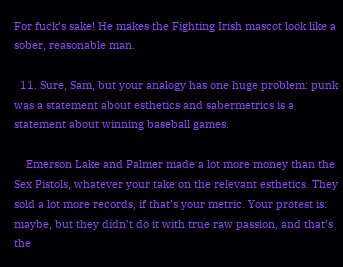For fuck’s sake! He makes the Fighting Irish mascot look like a sober, reasonable man.

  11. Sure, Sam, but your analogy has one huge problem: punk was a statement about esthetics and sabermetrics is a statement about winning baseball games.

    Emerson Lake and Palmer made a lot more money than the Sex Pistols, whatever your take on the relevant esthetics. They sold a lot more records, if that’s your metric. Your protest is: maybe, but they didn’t do it with true raw passion, and that’s the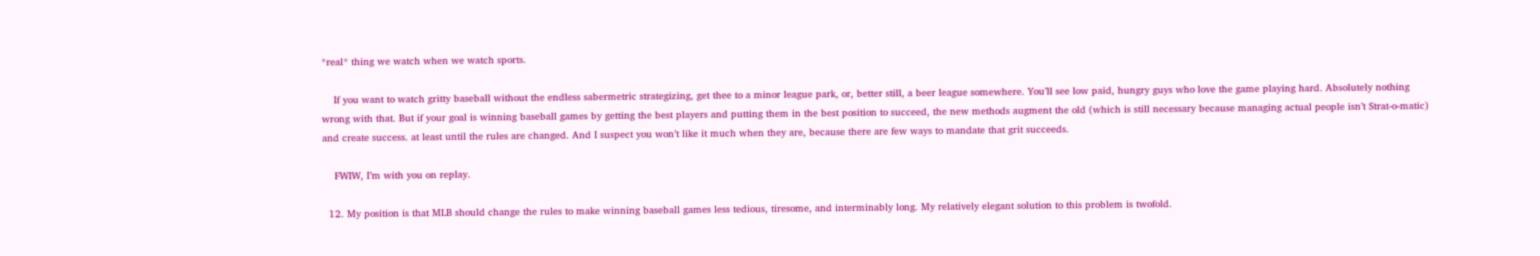*real* thing we watch when we watch sports.

    If you want to watch gritty baseball without the endless sabermetric strategizing, get thee to a minor league park, or, better still, a beer league somewhere. You’ll see low paid, hungry guys who love the game playing hard. Absolutely nothing wrong with that. But if your goal is winning baseball games by getting the best players and putting them in the best position to succeed, the new methods augment the old (which is still necessary because managing actual people isn’t Strat-o-matic) and create success. at least until the rules are changed. And I suspect you won’t like it much when they are, because there are few ways to mandate that grit succeeds.

    FWIW, I’m with you on replay.

  12. My position is that MLB should change the rules to make winning baseball games less tedious, tiresome, and interminably long. My relatively elegant solution to this problem is twofold.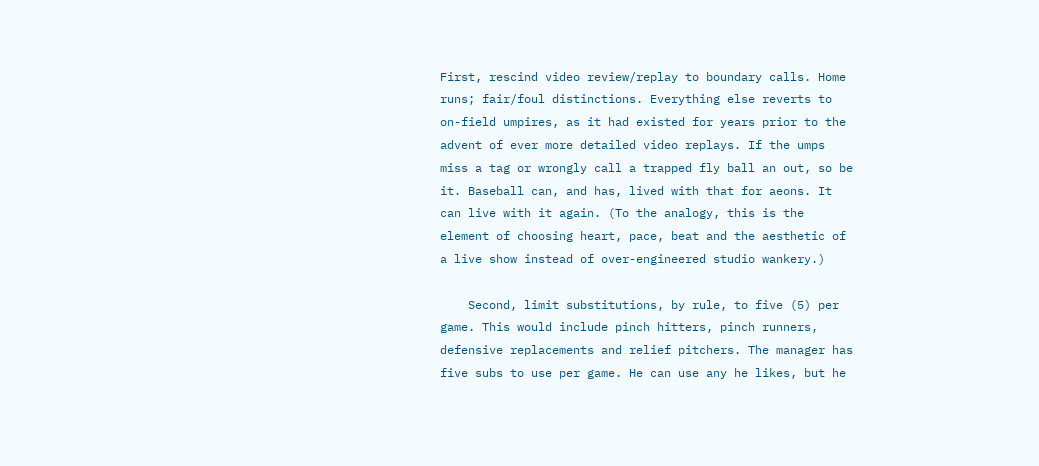First, rescind video review/replay to boundary calls. Home runs; fair/foul distinctions. Everything else reverts to on-field umpires, as it had existed for years prior to the advent of ever more detailed video replays. If the umps miss a tag or wrongly call a trapped fly ball an out, so be it. Baseball can, and has, lived with that for aeons. It can live with it again. (To the analogy, this is the element of choosing heart, pace, beat and the aesthetic of a live show instead of over-engineered studio wankery.)

    Second, limit substitutions, by rule, to five (5) per game. This would include pinch hitters, pinch runners, defensive replacements and relief pitchers. The manager has five subs to use per game. He can use any he likes, but he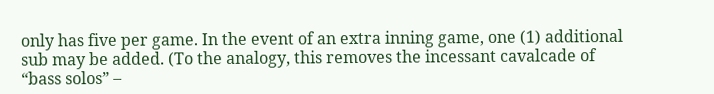only has five per game. In the event of an extra inning game, one (1) additional sub may be added. (To the analogy, this removes the incessant cavalcade of “bass solos” –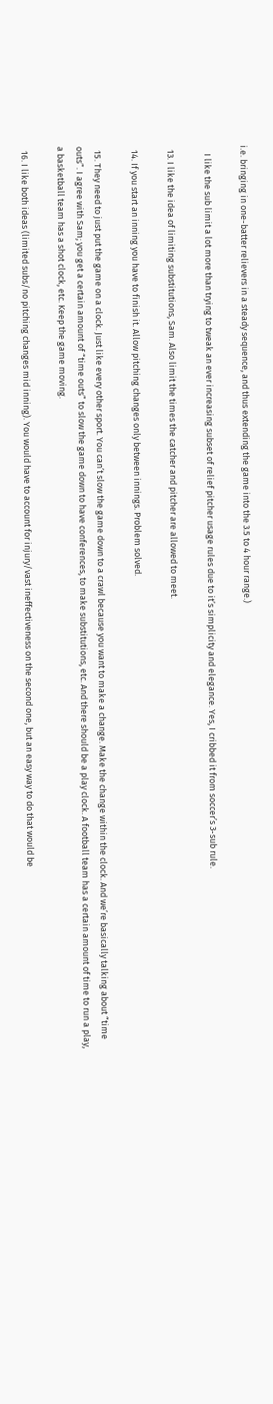i.e. bringing in one-batter relievers in a steady sequence, and thus extending the game into the 3.5 to 4 hour range.)

    I like the sub limit a lot more than trying to tweak an ever increasing subset of relief pitcher usage rules due to it’s simplicity and elegance. Yes, I cribbed it from soccer’s 3-sub rule.

  13. I like the idea of limiting substitutions, Sam. Also limit the times the catcher and pitcher are allowed to meet.

  14. If you start an inning you have to finish it. Allow pitching changes only between innings. Problem solved.

  15. They need to just put the game on a clock. Just like every other sport. You can’t slow the game down to a crawl because you want to make a change. Make the change within the clock. And we’re basically talking about “time outs”. I agree with Sam; you get a certain amount of “time outs” to slow the game down to have conferences, to make substitutions, etc. And there should be a play clock. A football team has a certain amount of time to run a play, a basketball team has a shot clock, etc. Keep the game moving.

  16. I like both ideas (limited subs/no pitching changes mid inning). You would have to account for injury/vast ineffectiveness on the second one, but an easy way to do that would be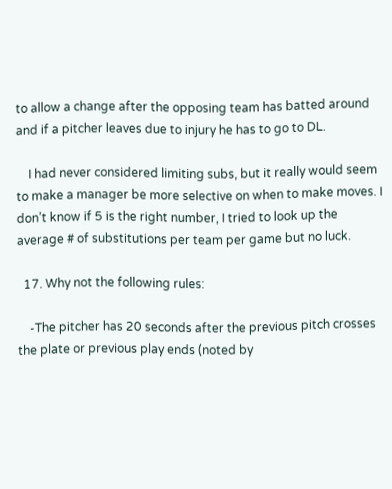to allow a change after the opposing team has batted around and if a pitcher leaves due to injury he has to go to DL.

    I had never considered limiting subs, but it really would seem to make a manager be more selective on when to make moves. I don’t know if 5 is the right number, I tried to look up the average # of substitutions per team per game but no luck.

  17. Why not the following rules:

    -The pitcher has 20 seconds after the previous pitch crosses the plate or previous play ends (noted by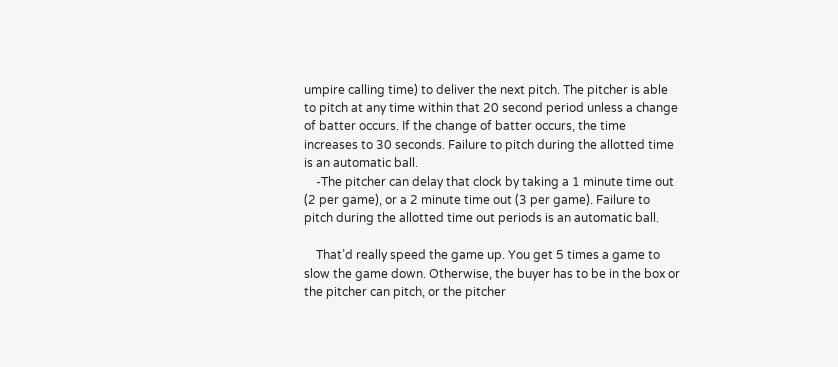umpire calling time) to deliver the next pitch. The pitcher is able to pitch at any time within that 20 second period unless a change of batter occurs. If the change of batter occurs, the time increases to 30 seconds. Failure to pitch during the allotted time is an automatic ball.
    -The pitcher can delay that clock by taking a 1 minute time out (2 per game), or a 2 minute time out (3 per game). Failure to pitch during the allotted time out periods is an automatic ball.

    That’d really speed the game up. You get 5 times a game to slow the game down. Otherwise, the buyer has to be in the box or the pitcher can pitch, or the pitcher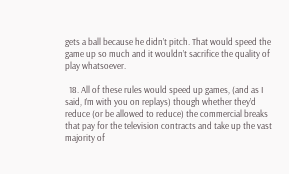gets a ball because he didn’t pitch. That would speed the game up so much and it wouldn’t sacrifice the quality of play whatsoever.

  18. All of these rules would speed up games, (and as I said, I’m with you on replays) though whether they’d reduce (or be allowed to reduce) the commercial breaks that pay for the television contracts and take up the vast majority of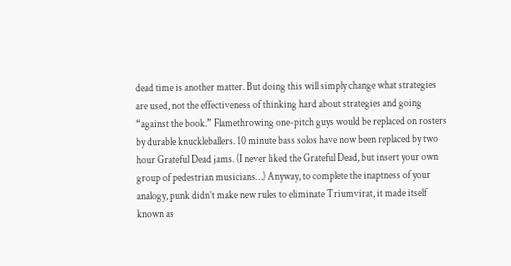dead time is another matter. But doing this will simply change what strategies are used, not the effectiveness of thinking hard about strategies and going “against the book.” Flamethrowing one-pitch guys would be replaced on rosters by durable knuckleballers. 10 minute bass solos have now been replaced by two hour Grateful Dead jams. (I never liked the Grateful Dead, but insert your own group of pedestrian musicians…) Anyway, to complete the inaptness of your analogy, punk didn’t make new rules to eliminate Triumvirat, it made itself known as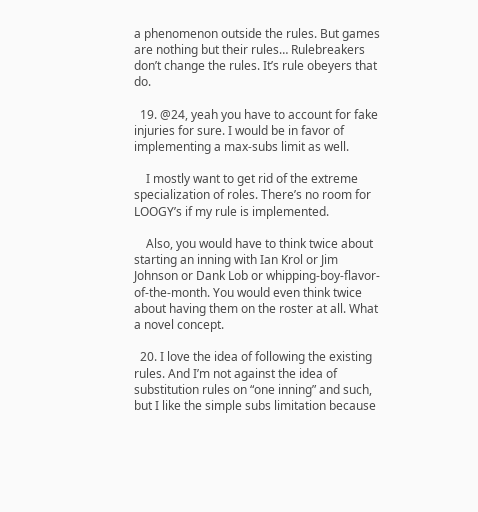a phenomenon outside the rules. But games are nothing but their rules… Rulebreakers don’t change the rules. It’s rule obeyers that do.

  19. @24, yeah you have to account for fake injuries for sure. I would be in favor of implementing a max-subs limit as well.

    I mostly want to get rid of the extreme specialization of roles. There’s no room for LOOGY’s if my rule is implemented.

    Also, you would have to think twice about starting an inning with Ian Krol or Jim Johnson or Dank Lob or whipping-boy-flavor-of-the-month. You would even think twice about having them on the roster at all. What a novel concept.

  20. I love the idea of following the existing rules. And I’m not against the idea of substitution rules on “one inning” and such, but I like the simple subs limitation because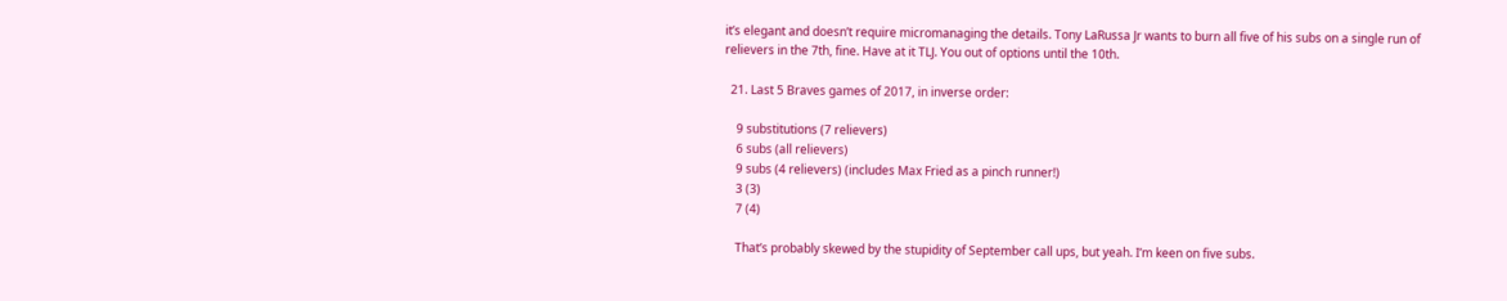it’s elegant and doesn’t require micromanaging the details. Tony LaRussa Jr wants to burn all five of his subs on a single run of relievers in the 7th, fine. Have at it TLJ. You out of options until the 10th.

  21. Last 5 Braves games of 2017, in inverse order:

    9 substitutions (7 relievers)
    6 subs (all relievers)
    9 subs (4 relievers) (includes Max Fried as a pinch runner!)
    3 (3)
    7 (4)

    That’s probably skewed by the stupidity of September call ups, but yeah. I’m keen on five subs.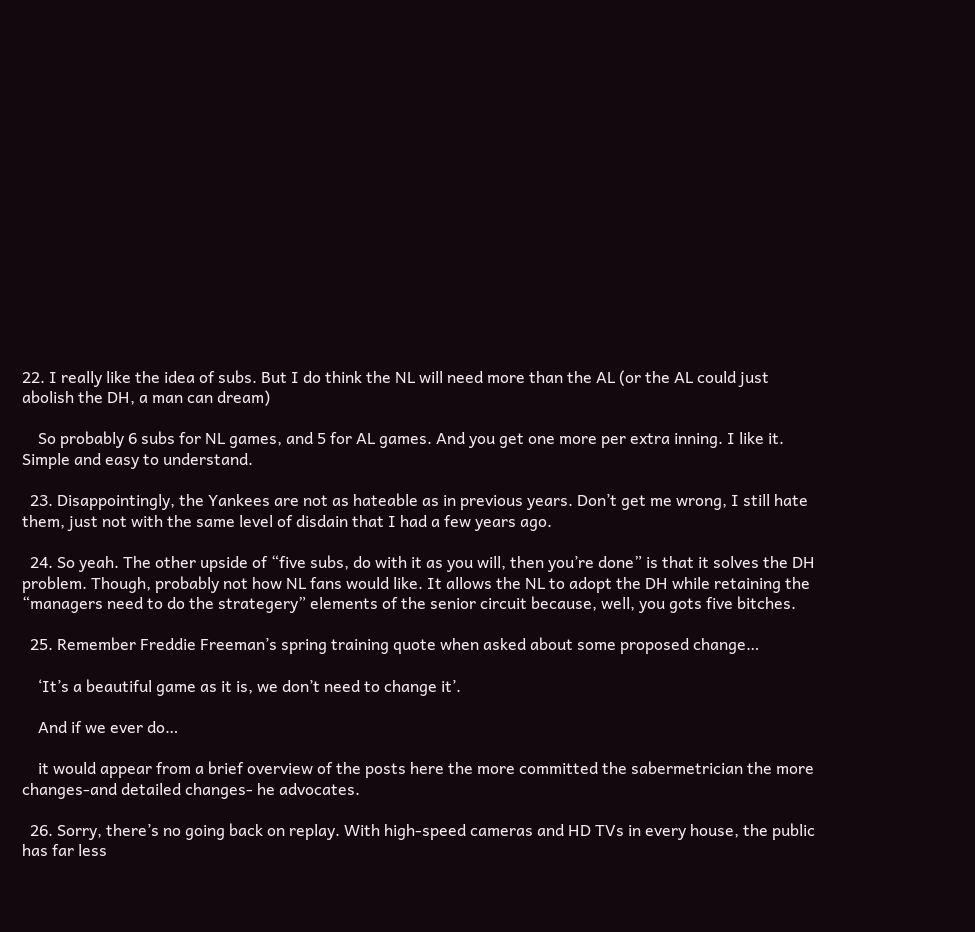22. I really like the idea of subs. But I do think the NL will need more than the AL (or the AL could just abolish the DH, a man can dream)

    So probably 6 subs for NL games, and 5 for AL games. And you get one more per extra inning. I like it. Simple and easy to understand.

  23. Disappointingly, the Yankees are not as hateable as in previous years. Don’t get me wrong, I still hate them, just not with the same level of disdain that I had a few years ago.

  24. So yeah. The other upside of “five subs, do with it as you will, then you’re done” is that it solves the DH problem. Though, probably not how NL fans would like. It allows the NL to adopt the DH while retaining the “managers need to do the strategery” elements of the senior circuit because, well, you gots five bitches.

  25. Remember Freddie Freeman’s spring training quote when asked about some proposed change…

    ‘It’s a beautiful game as it is, we don’t need to change it’.

    And if we ever do…

    it would appear from a brief overview of the posts here the more committed the sabermetrician the more changes-and detailed changes- he advocates.

  26. Sorry, there’s no going back on replay. With high-speed cameras and HD TVs in every house, the public has far less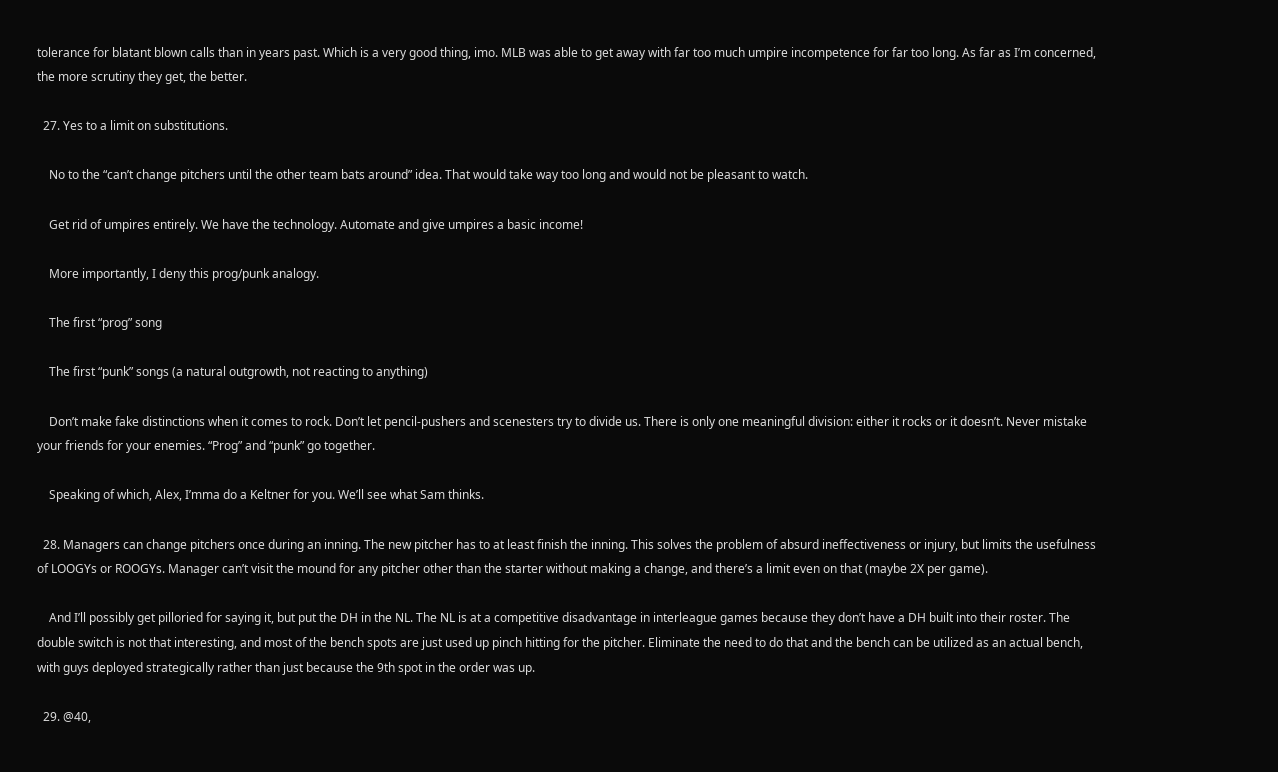tolerance for blatant blown calls than in years past. Which is a very good thing, imo. MLB was able to get away with far too much umpire incompetence for far too long. As far as I’m concerned, the more scrutiny they get, the better.

  27. Yes to a limit on substitutions.

    No to the “can’t change pitchers until the other team bats around” idea. That would take way too long and would not be pleasant to watch.

    Get rid of umpires entirely. We have the technology. Automate and give umpires a basic income!

    More importantly, I deny this prog/punk analogy.

    The first “prog” song

    The first “punk” songs (a natural outgrowth, not reacting to anything)

    Don’t make fake distinctions when it comes to rock. Don’t let pencil-pushers and scenesters try to divide us. There is only one meaningful division: either it rocks or it doesn’t. Never mistake your friends for your enemies. “Prog” and “punk” go together.

    Speaking of which, Alex, I’mma do a Keltner for you. We’ll see what Sam thinks.

  28. Managers can change pitchers once during an inning. The new pitcher has to at least finish the inning. This solves the problem of absurd ineffectiveness or injury, but limits the usefulness of LOOGYs or ROOGYs. Manager can’t visit the mound for any pitcher other than the starter without making a change, and there’s a limit even on that (maybe 2X per game).

    And I’ll possibly get pilloried for saying it, but put the DH in the NL. The NL is at a competitive disadvantage in interleague games because they don’t have a DH built into their roster. The double switch is not that interesting, and most of the bench spots are just used up pinch hitting for the pitcher. Eliminate the need to do that and the bench can be utilized as an actual bench, with guys deployed strategically rather than just because the 9th spot in the order was up.

  29. @40,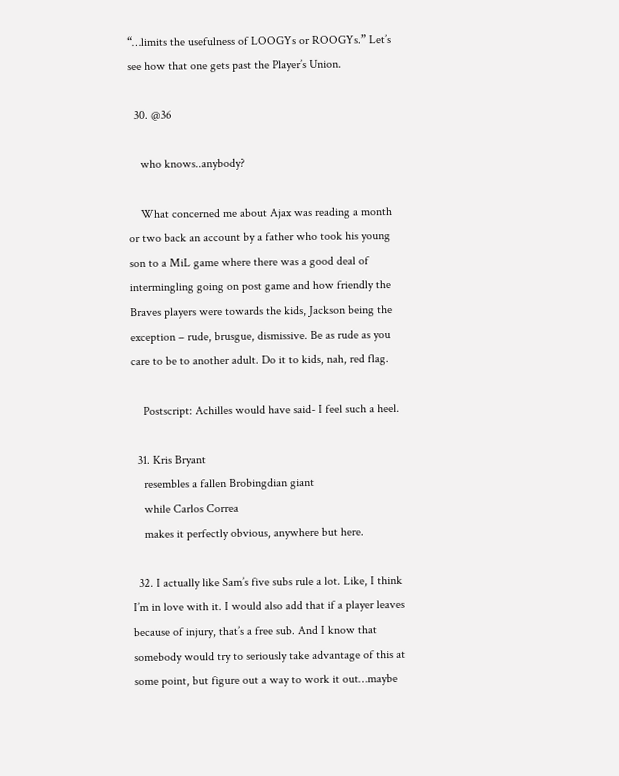“…limits the usefulness of LOOGYs or ROOGYs.” Let’s see how that one gets past the Player’s Union.

  30. @36

    who knows..anybody?

    What concerned me about Ajax was reading a month or two back an account by a father who took his young son to a MiL game where there was a good deal of intermingling going on post game and how friendly the Braves players were towards the kids, Jackson being the exception – rude, brusgue, dismissive. Be as rude as you care to be to another adult. Do it to kids, nah, red flag.

    Postscript: Achilles would have said- I feel such a heel.

  31. Kris Bryant
    resembles a fallen Brobingdian giant
    while Carlos Correa
    makes it perfectly obvious, anywhere but here.

  32. I actually like Sam’s five subs rule a lot. Like, I think I’m in love with it. I would also add that if a player leaves because of injury, that’s a free sub. And I know that somebody would try to seriously take advantage of this at some point, but figure out a way to work it out…maybe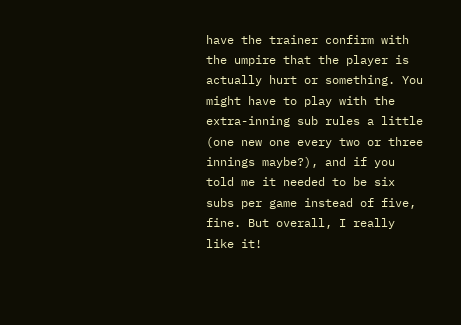have the trainer confirm with the umpire that the player is actually hurt or something. You might have to play with the extra-inning sub rules a little (one new one every two or three innings maybe?), and if you told me it needed to be six subs per game instead of five, fine. But overall, I really like it!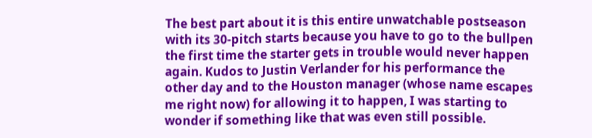The best part about it is this entire unwatchable postseason with its 30-pitch starts because you have to go to the bullpen the first time the starter gets in trouble would never happen again. Kudos to Justin Verlander for his performance the other day and to the Houston manager (whose name escapes me right now) for allowing it to happen, I was starting to wonder if something like that was even still possible.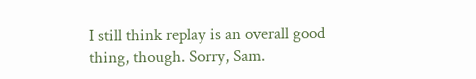I still think replay is an overall good thing, though. Sorry, Sam.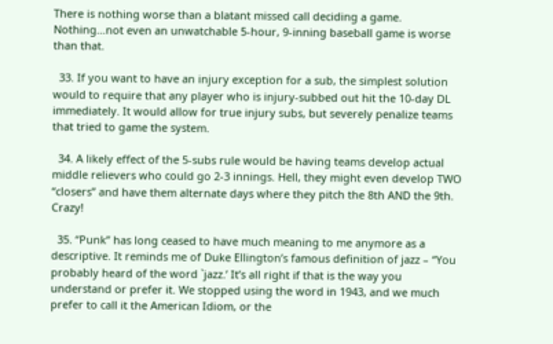There is nothing worse than a blatant missed call deciding a game. Nothing…not even an unwatchable 5-hour, 9-inning baseball game is worse than that.

  33. If you want to have an injury exception for a sub, the simplest solution would to require that any player who is injury-subbed out hit the 10-day DL immediately. It would allow for true injury subs, but severely penalize teams that tried to game the system.

  34. A likely effect of the 5-subs rule would be having teams develop actual middle relievers who could go 2-3 innings. Hell, they might even develop TWO “closers” and have them alternate days where they pitch the 8th AND the 9th. Crazy!

  35. “Punk” has long ceased to have much meaning to me anymore as a descriptive. It reminds me of Duke Ellington’s famous definition of jazz – “You probably heard of the word `jazz.’ It’s all right if that is the way you understand or prefer it. We stopped using the word in 1943, and we much prefer to call it the American Idiom, or the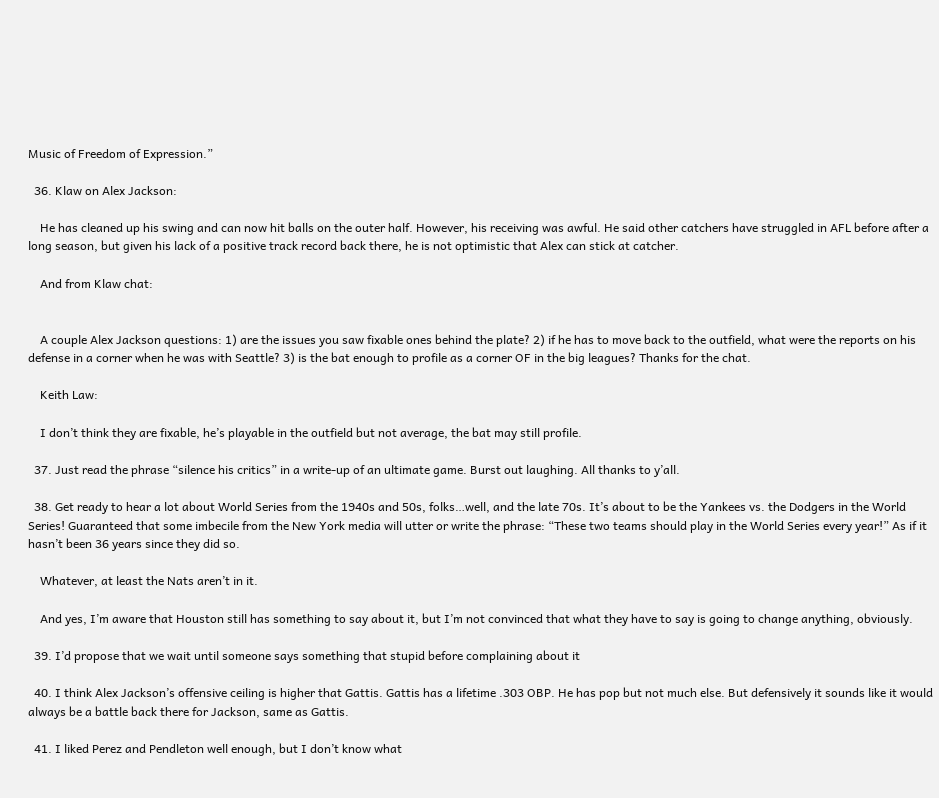Music of Freedom of Expression.”

  36. Klaw on Alex Jackson:

    He has cleaned up his swing and can now hit balls on the outer half. However, his receiving was awful. He said other catchers have struggled in AFL before after a long season, but given his lack of a positive track record back there, he is not optimistic that Alex can stick at catcher.

    And from Klaw chat:


    A couple Alex Jackson questions: 1) are the issues you saw fixable ones behind the plate? 2) if he has to move back to the outfield, what were the reports on his defense in a corner when he was with Seattle? 3) is the bat enough to profile as a corner OF in the big leagues? Thanks for the chat.

    Keith Law:

    I don’t think they are fixable, he’s playable in the outfield but not average, the bat may still profile.

  37. Just read the phrase “silence his critics” in a write-up of an ultimate game. Burst out laughing. All thanks to y’all.

  38. Get ready to hear a lot about World Series from the 1940s and 50s, folks…well, and the late 70s. It’s about to be the Yankees vs. the Dodgers in the World Series! Guaranteed that some imbecile from the New York media will utter or write the phrase: “These two teams should play in the World Series every year!” As if it hasn’t been 36 years since they did so.

    Whatever, at least the Nats aren’t in it.

    And yes, I’m aware that Houston still has something to say about it, but I’m not convinced that what they have to say is going to change anything, obviously.

  39. I’d propose that we wait until someone says something that stupid before complaining about it

  40. I think Alex Jackson’s offensive ceiling is higher that Gattis. Gattis has a lifetime .303 OBP. He has pop but not much else. But defensively it sounds like it would always be a battle back there for Jackson, same as Gattis.

  41. I liked Perez and Pendleton well enough, but I don’t know what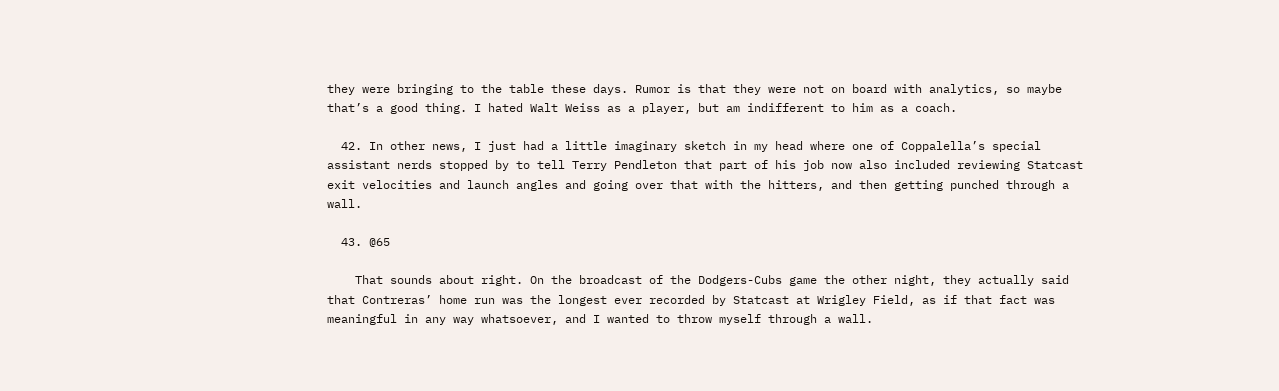they were bringing to the table these days. Rumor is that they were not on board with analytics, so maybe that’s a good thing. I hated Walt Weiss as a player, but am indifferent to him as a coach.

  42. In other news, I just had a little imaginary sketch in my head where one of Coppalella’s special assistant nerds stopped by to tell Terry Pendleton that part of his job now also included reviewing Statcast exit velocities and launch angles and going over that with the hitters, and then getting punched through a wall.

  43. @65

    That sounds about right. On the broadcast of the Dodgers-Cubs game the other night, they actually said that Contreras’ home run was the longest ever recorded by Statcast at Wrigley Field, as if that fact was meaningful in any way whatsoever, and I wanted to throw myself through a wall.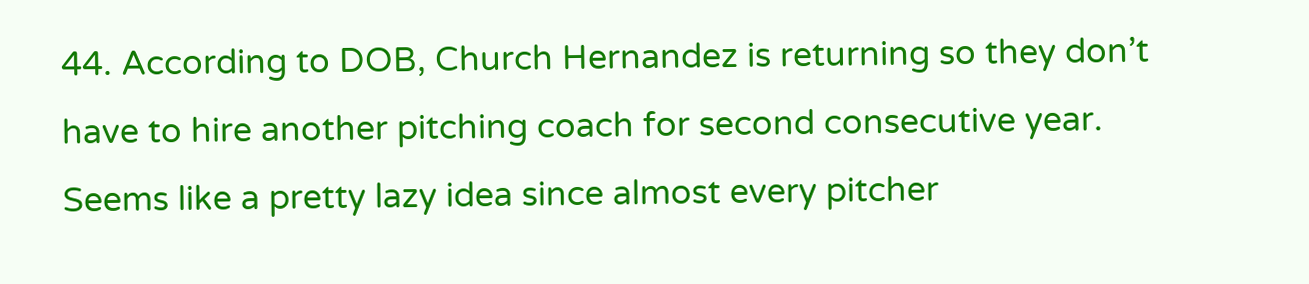44. According to DOB, Church Hernandez is returning so they don’t have to hire another pitching coach for second consecutive year. Seems like a pretty lazy idea since almost every pitcher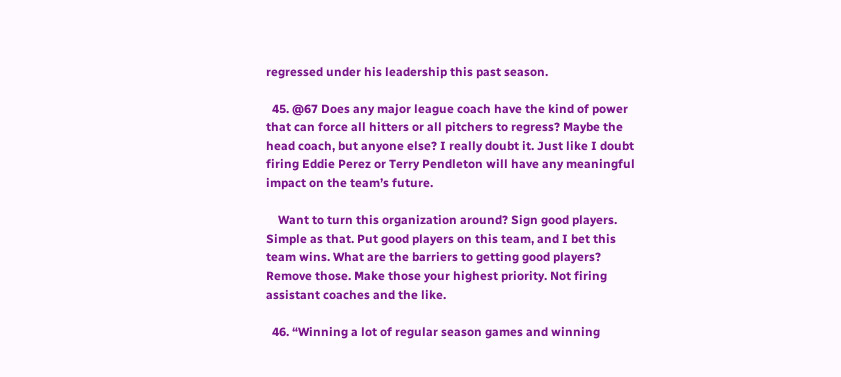regressed under his leadership this past season.

  45. @67 Does any major league coach have the kind of power that can force all hitters or all pitchers to regress? Maybe the head coach, but anyone else? I really doubt it. Just like I doubt firing Eddie Perez or Terry Pendleton will have any meaningful impact on the team’s future.

    Want to turn this organization around? Sign good players. Simple as that. Put good players on this team, and I bet this team wins. What are the barriers to getting good players? Remove those. Make those your highest priority. Not firing assistant coaches and the like.

  46. “Winning a lot of regular season games and winning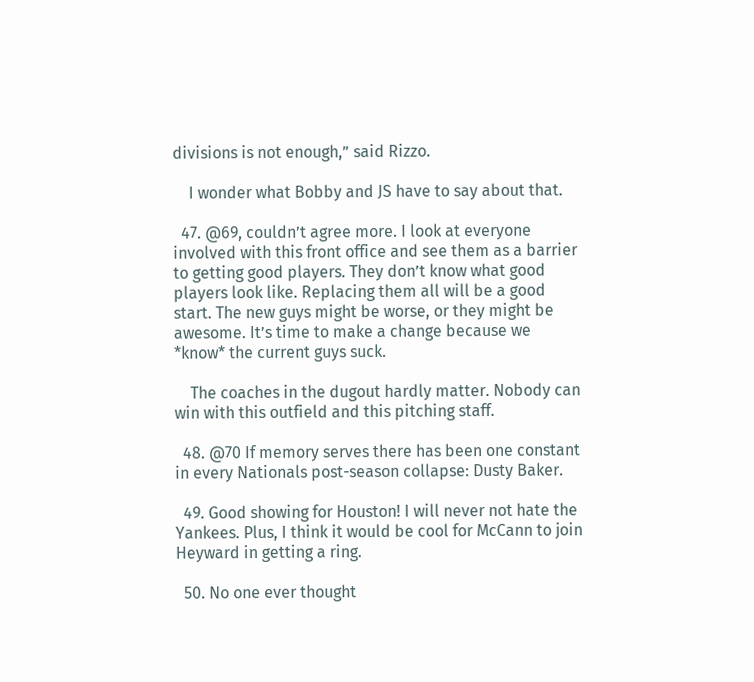divisions is not enough,” said Rizzo.

    I wonder what Bobby and JS have to say about that.

  47. @69, couldn’t agree more. I look at everyone involved with this front office and see them as a barrier to getting good players. They don’t know what good players look like. Replacing them all will be a good start. The new guys might be worse, or they might be awesome. It’s time to make a change because we *know* the current guys suck.

    The coaches in the dugout hardly matter. Nobody can win with this outfield and this pitching staff.

  48. @70 If memory serves there has been one constant in every Nationals post-season collapse: Dusty Baker.

  49. Good showing for Houston! I will never not hate the Yankees. Plus, I think it would be cool for McCann to join Heyward in getting a ring.

  50. No one ever thought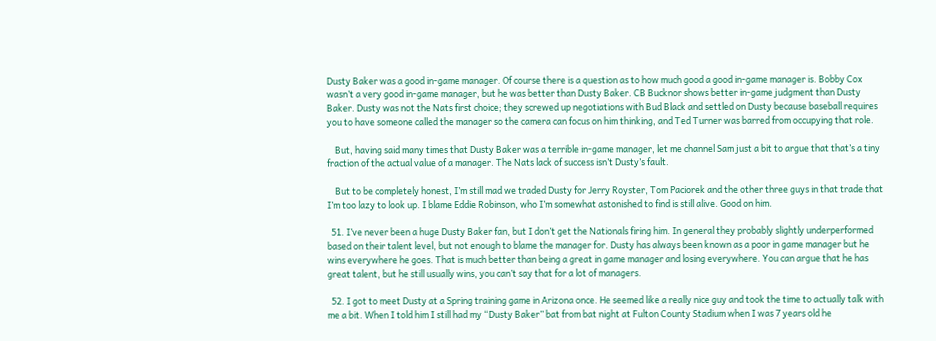Dusty Baker was a good in-game manager. Of course there is a question as to how much good a good in-game manager is. Bobby Cox wasn’t a very good in-game manager, but he was better than Dusty Baker. CB Bucknor shows better in-game judgment than Dusty Baker. Dusty was not the Nats first choice; they screwed up negotiations with Bud Black and settled on Dusty because baseball requires you to have someone called the manager so the camera can focus on him thinking, and Ted Turner was barred from occupying that role.

    But, having said many times that Dusty Baker was a terrible in-game manager, let me channel Sam just a bit to argue that that’s a tiny fraction of the actual value of a manager. The Nats lack of success isn’t Dusty’s fault.

    But to be completely honest, I’m still mad we traded Dusty for Jerry Royster, Tom Paciorek and the other three guys in that trade that I’m too lazy to look up. I blame Eddie Robinson, who I’m somewhat astonished to find is still alive. Good on him.

  51. I’ve never been a huge Dusty Baker fan, but I don’t get the Nationals firing him. In general they probably slightly underperformed based on their talent level, but not enough to blame the manager for. Dusty has always been known as a poor in game manager but he wins everywhere he goes. That is much better than being a great in game manager and losing everywhere. You can argue that he has great talent, but he still usually wins, you can’t say that for a lot of managers.

  52. I got to meet Dusty at a Spring training game in Arizona once. He seemed like a really nice guy and took the time to actually talk with me a bit. When I told him I still had my “Dusty Baker” bat from bat night at Fulton County Stadium when I was 7 years old he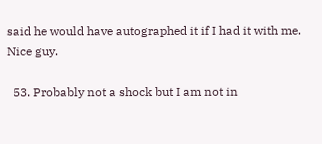said he would have autographed it if I had it with me. Nice guy.

  53. Probably not a shock but I am not in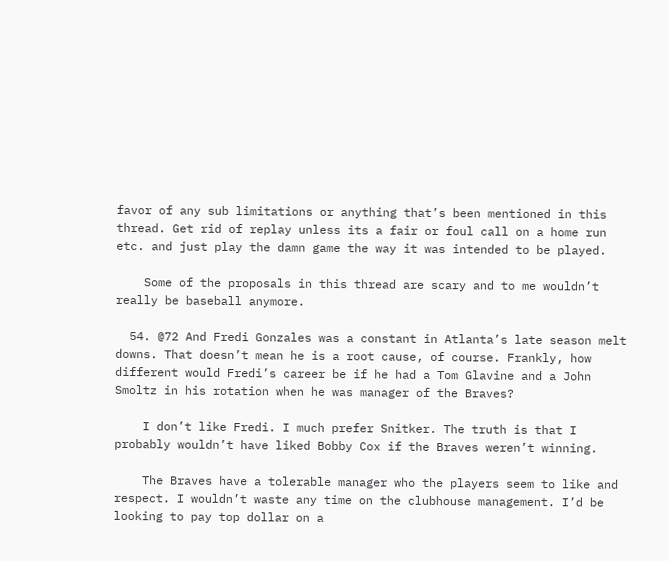favor of any sub limitations or anything that’s been mentioned in this thread. Get rid of replay unless its a fair or foul call on a home run etc. and just play the damn game the way it was intended to be played.

    Some of the proposals in this thread are scary and to me wouldn’t really be baseball anymore.

  54. @72 And Fredi Gonzales was a constant in Atlanta’s late season melt downs. That doesn’t mean he is a root cause, of course. Frankly, how different would Fredi’s career be if he had a Tom Glavine and a John Smoltz in his rotation when he was manager of the Braves?

    I don’t like Fredi. I much prefer Snitker. The truth is that I probably wouldn’t have liked Bobby Cox if the Braves weren’t winning.

    The Braves have a tolerable manager who the players seem to like and respect. I wouldn’t waste any time on the clubhouse management. I’d be looking to pay top dollar on a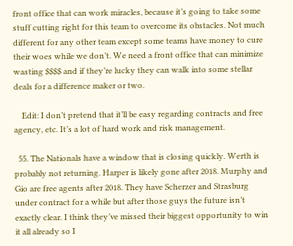front office that can work miracles, because it’s going to take some stuff cutting right for this team to overcome its obstacles. Not much different for any other team except some teams have money to cure their woes while we don’t. We need a front office that can minimize wasting $$$$ and if they’re lucky they can walk into some stellar deals for a difference maker or two.

    Edit: I don’t pretend that it’ll be easy regarding contracts and free agency, etc. It’s a lot of hard work and risk management.

  55. The Nationals have a window that is closing quickly. Werth is probably not returning. Harper is likely gone after 2018. Murphy and Gio are free agents after 2018. They have Scherzer and Strasburg under contract for a while but after those guys the future isn’t exactly clear. I think they’ve missed their biggest opportunity to win it all already so I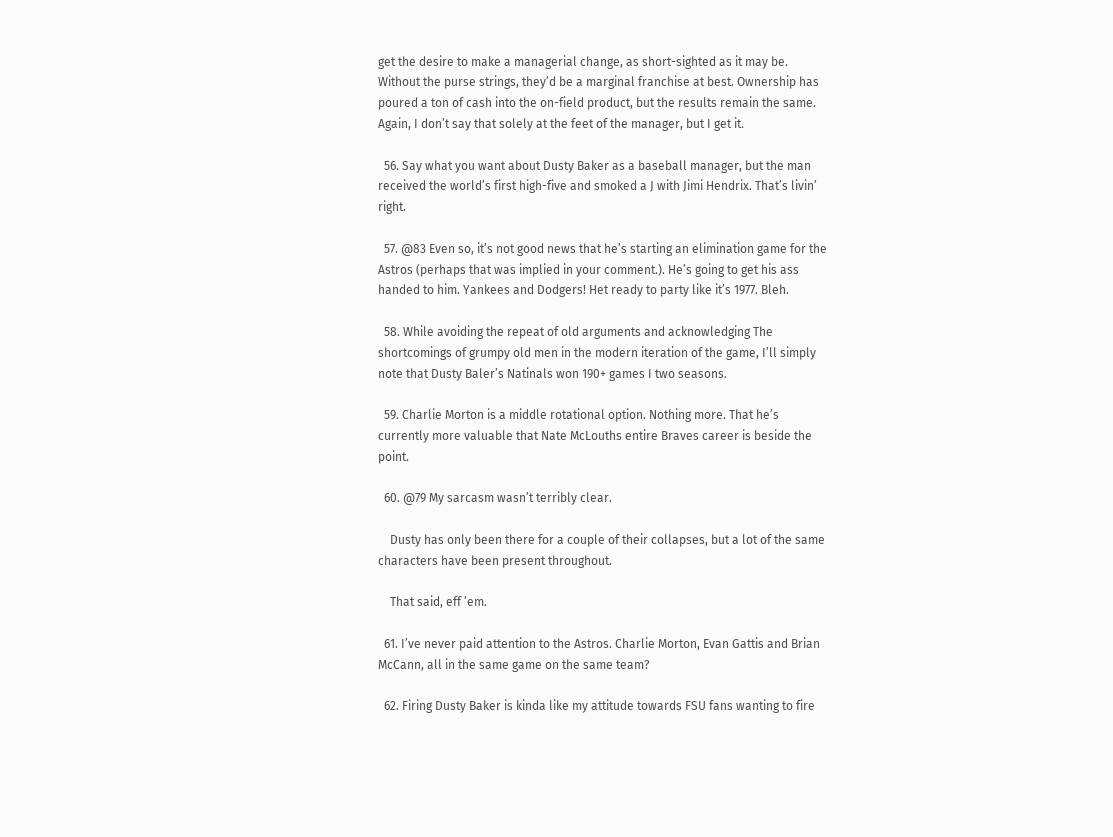get the desire to make a managerial change, as short-sighted as it may be. Without the purse strings, they’d be a marginal franchise at best. Ownership has poured a ton of cash into the on-field product, but the results remain the same. Again, I don’t say that solely at the feet of the manager, but I get it.

  56. Say what you want about Dusty Baker as a baseball manager, but the man received the world’s first high-five and smoked a J with Jimi Hendrix. That’s livin’ right.

  57. @83 Even so, it’s not good news that he’s starting an elimination game for the Astros (perhaps that was implied in your comment.). He’s going to get his ass handed to him. Yankees and Dodgers! Het ready to party like it’s 1977. Bleh.

  58. While avoiding the repeat of old arguments and acknowledging The shortcomings of grumpy old men in the modern iteration of the game, I’ll simply note that Dusty Baler’s Natinals won 190+ games I two seasons.

  59. Charlie Morton is a middle rotational option. Nothing more. That he’s currently more valuable that Nate McLouths entire Braves career is beside the point.

  60. @79 My sarcasm wasn’t terribly clear.

    Dusty has only been there for a couple of their collapses, but a lot of the same characters have been present throughout.

    That said, eff ’em.

  61. I’ve never paid attention to the Astros. Charlie Morton, Evan Gattis and Brian McCann, all in the same game on the same team?

  62. Firing Dusty Baker is kinda like my attitude towards FSU fans wanting to fire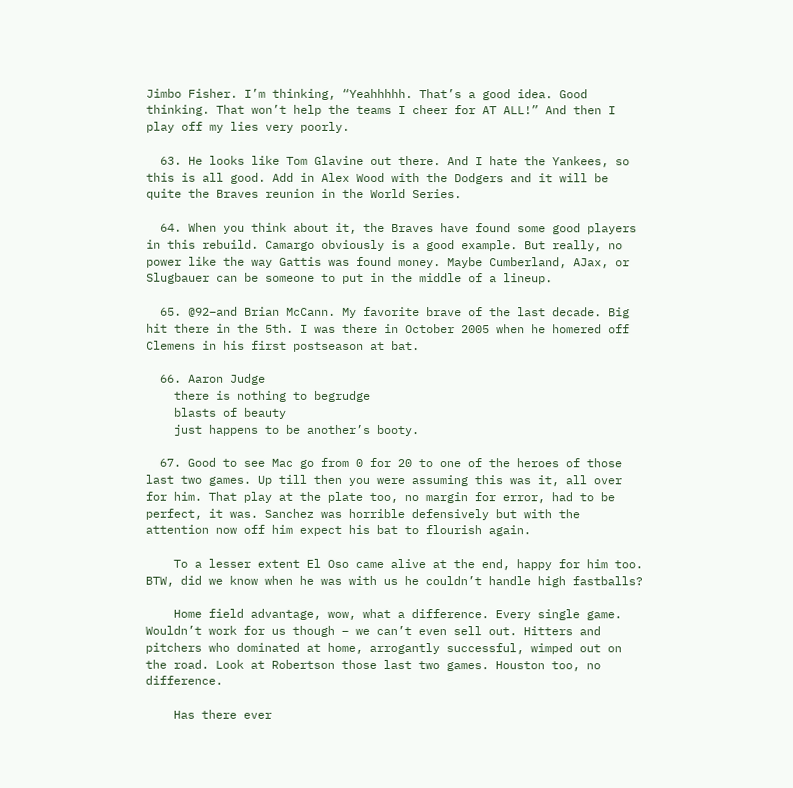Jimbo Fisher. I’m thinking, “Yeahhhhh. That’s a good idea. Good thinking. That won’t help the teams I cheer for AT ALL!” And then I play off my lies very poorly.

  63. He looks like Tom Glavine out there. And I hate the Yankees, so this is all good. Add in Alex Wood with the Dodgers and it will be quite the Braves reunion in the World Series.

  64. When you think about it, the Braves have found some good players in this rebuild. Camargo obviously is a good example. But really, no power like the way Gattis was found money. Maybe Cumberland, AJax, or Slugbauer can be someone to put in the middle of a lineup.

  65. @92–and Brian McCann. My favorite brave of the last decade. Big hit there in the 5th. I was there in October 2005 when he homered off Clemens in his first postseason at bat.

  66. Aaron Judge
    there is nothing to begrudge
    blasts of beauty
    just happens to be another’s booty.

  67. Good to see Mac go from 0 for 20 to one of the heroes of those last two games. Up till then you were assuming this was it, all over for him. That play at the plate too, no margin for error, had to be perfect, it was. Sanchez was horrible defensively but with the attention now off him expect his bat to flourish again.

    To a lesser extent El Oso came alive at the end, happy for him too. BTW, did we know when he was with us he couldn’t handle high fastballs?

    Home field advantage, wow, what a difference. Every single game. Wouldn’t work for us though – we can’t even sell out. Hitters and pitchers who dominated at home, arrogantly successful, wimped out on the road. Look at Robertson those last two games. Houston too, no difference.

    Has there ever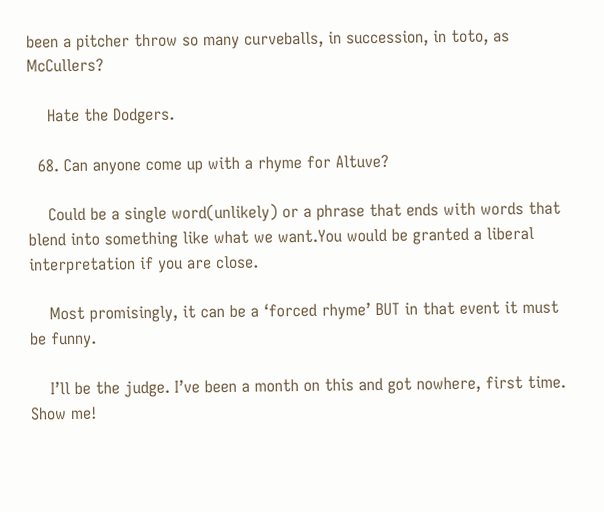been a pitcher throw so many curveballs, in succession, in toto, as McCullers?

    Hate the Dodgers.

  68. Can anyone come up with a rhyme for Altuve?

    Could be a single word(unlikely) or a phrase that ends with words that blend into something like what we want.You would be granted a liberal interpretation if you are close.

    Most promisingly, it can be a ‘forced rhyme’ BUT in that event it must be funny.

    I’ll be the judge. I’ve been a month on this and got nowhere, first time. Show me!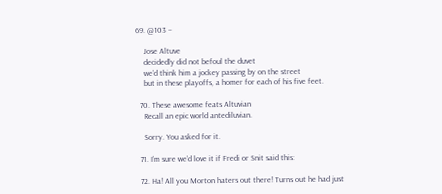69. @103 –

    Jose Altuve
    decidedly did not befoul the duvet
    we’d think him a jockey passing by on the street
    but in these playoffs, a homer for each of his five feet.

  70. These awesome feats Altuvian
    Recall an epic world antediluvian.

    Sorry. You asked for it.

  71. I’m sure we’d love it if Fredi or Snit said this:

  72. Ha! All you Morton haters out there! Turns out he had just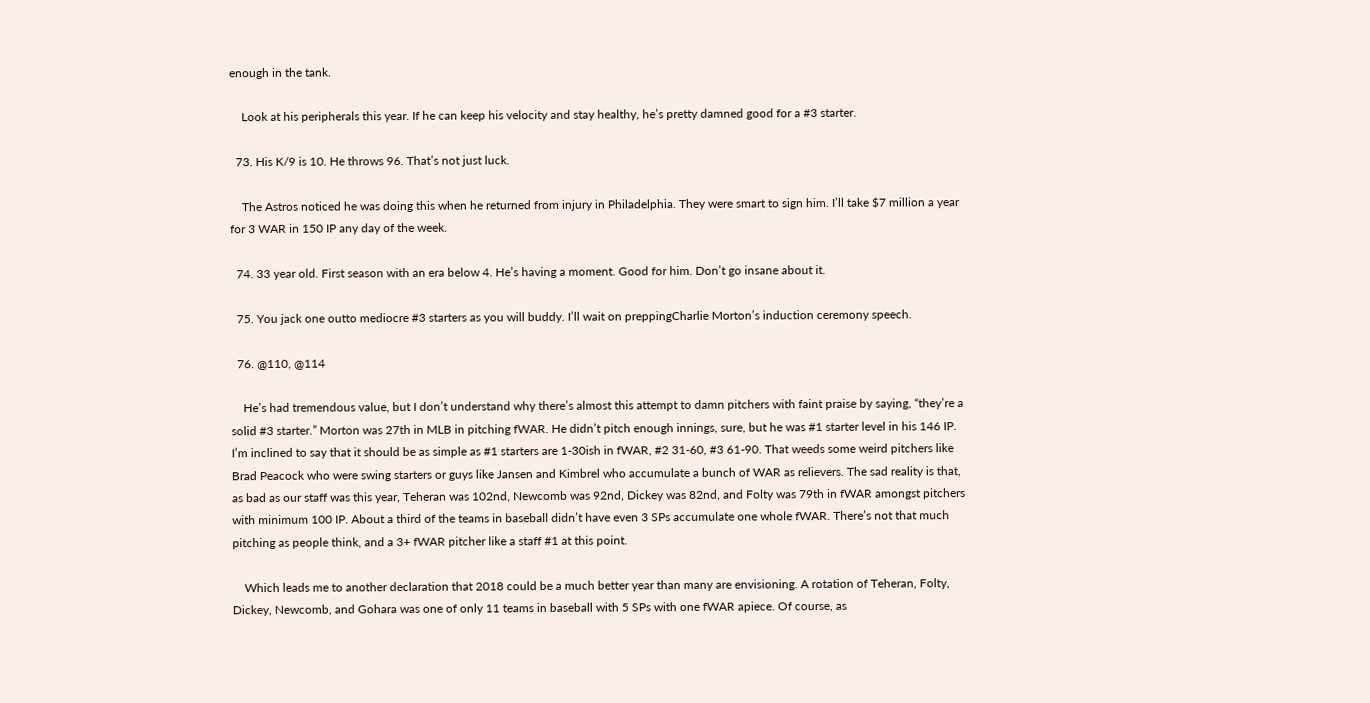enough in the tank.

    Look at his peripherals this year. If he can keep his velocity and stay healthy, he’s pretty damned good for a #3 starter.

  73. His K/9 is 10. He throws 96. That’s not just luck.

    The Astros noticed he was doing this when he returned from injury in Philadelphia. They were smart to sign him. I’ll take $7 million a year for 3 WAR in 150 IP any day of the week.

  74. 33 year old. First season with an era below 4. He’s having a moment. Good for him. Don’t go insane about it.

  75. You jack one outto mediocre #3 starters as you will buddy. I’ll wait on preppingCharlie Morton’s induction ceremony speech.

  76. @110, @114

    He’s had tremendous value, but I don’t understand why there’s almost this attempt to damn pitchers with faint praise by saying, “they’re a solid #3 starter.” Morton was 27th in MLB in pitching fWAR. He didn’t pitch enough innings, sure, but he was #1 starter level in his 146 IP. I’m inclined to say that it should be as simple as #1 starters are 1-30ish in fWAR, #2 31-60, #3 61-90. That weeds some weird pitchers like Brad Peacock who were swing starters or guys like Jansen and Kimbrel who accumulate a bunch of WAR as relievers. The sad reality is that, as bad as our staff was this year, Teheran was 102nd, Newcomb was 92nd, Dickey was 82nd, and Folty was 79th in fWAR amongst pitchers with minimum 100 IP. About a third of the teams in baseball didn’t have even 3 SPs accumulate one whole fWAR. There’s not that much pitching as people think, and a 3+ fWAR pitcher like a staff #1 at this point.

    Which leads me to another declaration that 2018 could be a much better year than many are envisioning. A rotation of Teheran, Folty, Dickey, Newcomb, and Gohara was one of only 11 teams in baseball with 5 SPs with one fWAR apiece. Of course, as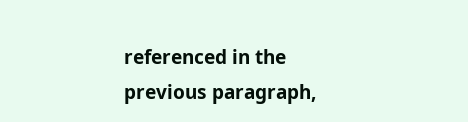referenced in the previous paragraph,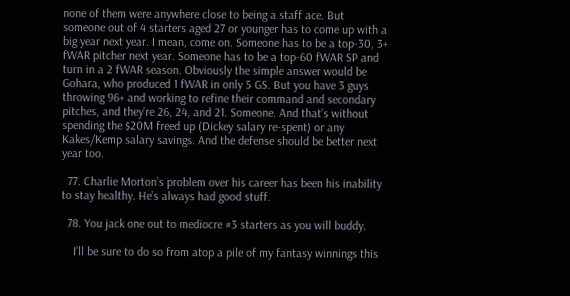none of them were anywhere close to being a staff ace. But someone out of 4 starters aged 27 or younger has to come up with a big year next year. I mean, come on. Someone has to be a top-30, 3+ fWAR pitcher next year. Someone has to be a top-60 fWAR SP and turn in a 2 fWAR season. Obviously the simple answer would be Gohara, who produced 1 fWAR in only 5 GS. But you have 3 guys throwing 96+ and working to refine their command and secondary pitches, and they’re 26, 24, and 21. Someone. And that’s without spending the $20M freed up (Dickey salary re-spent) or any Kakes/Kemp salary savings. And the defense should be better next year too.

  77. Charlie Morton’s problem over his career has been his inability to stay healthy. He’s always had good stuff.

  78. You jack one out to mediocre #3 starters as you will buddy.

    I’ll be sure to do so from atop a pile of my fantasy winnings this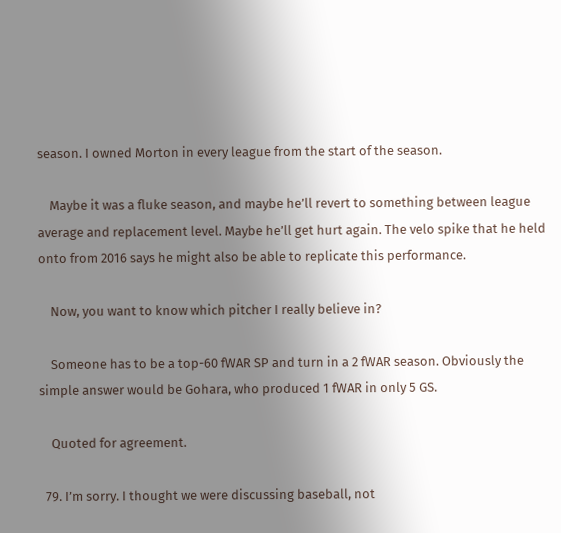season. I owned Morton in every league from the start of the season.

    Maybe it was a fluke season, and maybe he’ll revert to something between league average and replacement level. Maybe he’ll get hurt again. The velo spike that he held onto from 2016 says he might also be able to replicate this performance.

    Now, you want to know which pitcher I really believe in?

    Someone has to be a top-60 fWAR SP and turn in a 2 fWAR season. Obviously the simple answer would be Gohara, who produced 1 fWAR in only 5 GS.

    Quoted for agreement.

  79. I’m sorry. I thought we were discussing baseball, not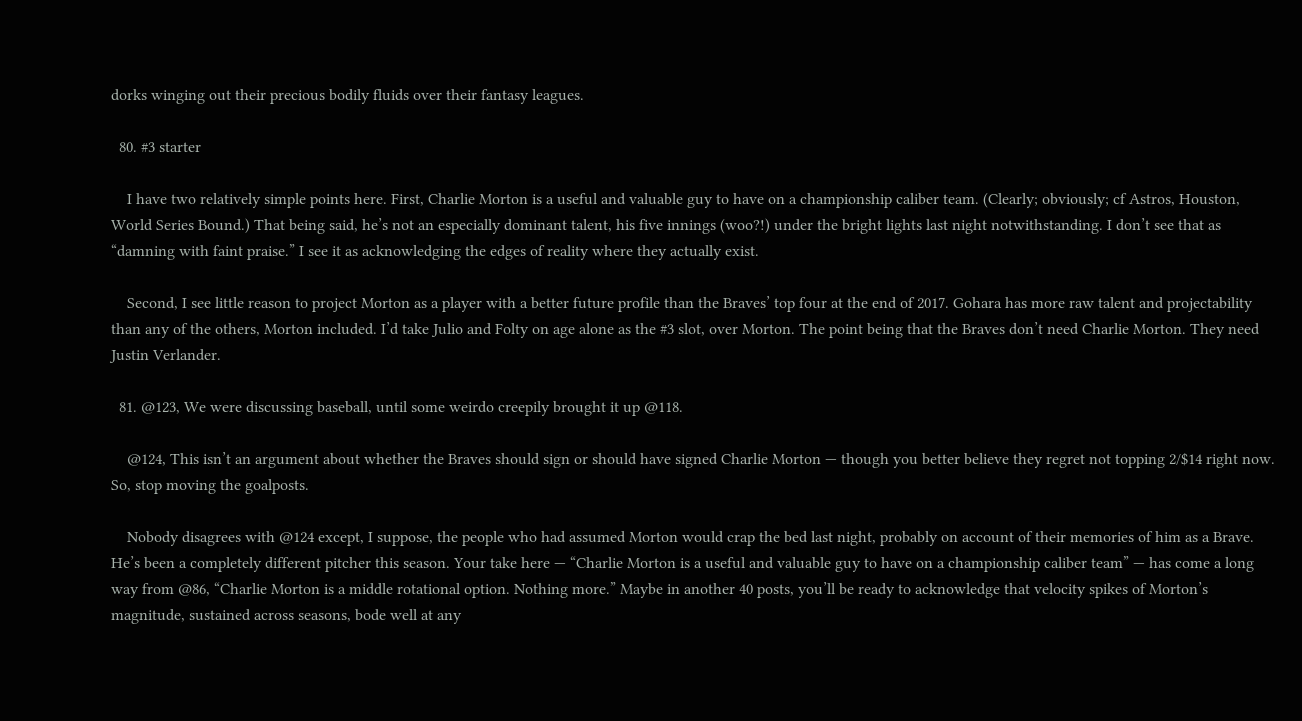dorks winging out their precious bodily fluids over their fantasy leagues.

  80. #3 starter

    I have two relatively simple points here. First, Charlie Morton is a useful and valuable guy to have on a championship caliber team. (Clearly; obviously; cf Astros, Houston, World Series Bound.) That being said, he’s not an especially dominant talent, his five innings (woo?!) under the bright lights last night notwithstanding. I don’t see that as “damning with faint praise.” I see it as acknowledging the edges of reality where they actually exist.

    Second, I see little reason to project Morton as a player with a better future profile than the Braves’ top four at the end of 2017. Gohara has more raw talent and projectability than any of the others, Morton included. I’d take Julio and Folty on age alone as the #3 slot, over Morton. The point being that the Braves don’t need Charlie Morton. They need Justin Verlander.

  81. @123, We were discussing baseball, until some weirdo creepily brought it up @118.

    @124, This isn’t an argument about whether the Braves should sign or should have signed Charlie Morton — though you better believe they regret not topping 2/$14 right now. So, stop moving the goalposts.

    Nobody disagrees with @124 except, I suppose, the people who had assumed Morton would crap the bed last night, probably on account of their memories of him as a Brave. He’s been a completely different pitcher this season. Your take here — “Charlie Morton is a useful and valuable guy to have on a championship caliber team” — has come a long way from @86, “Charlie Morton is a middle rotational option. Nothing more.” Maybe in another 40 posts, you’ll be ready to acknowledge that velocity spikes of Morton’s magnitude, sustained across seasons, bode well at any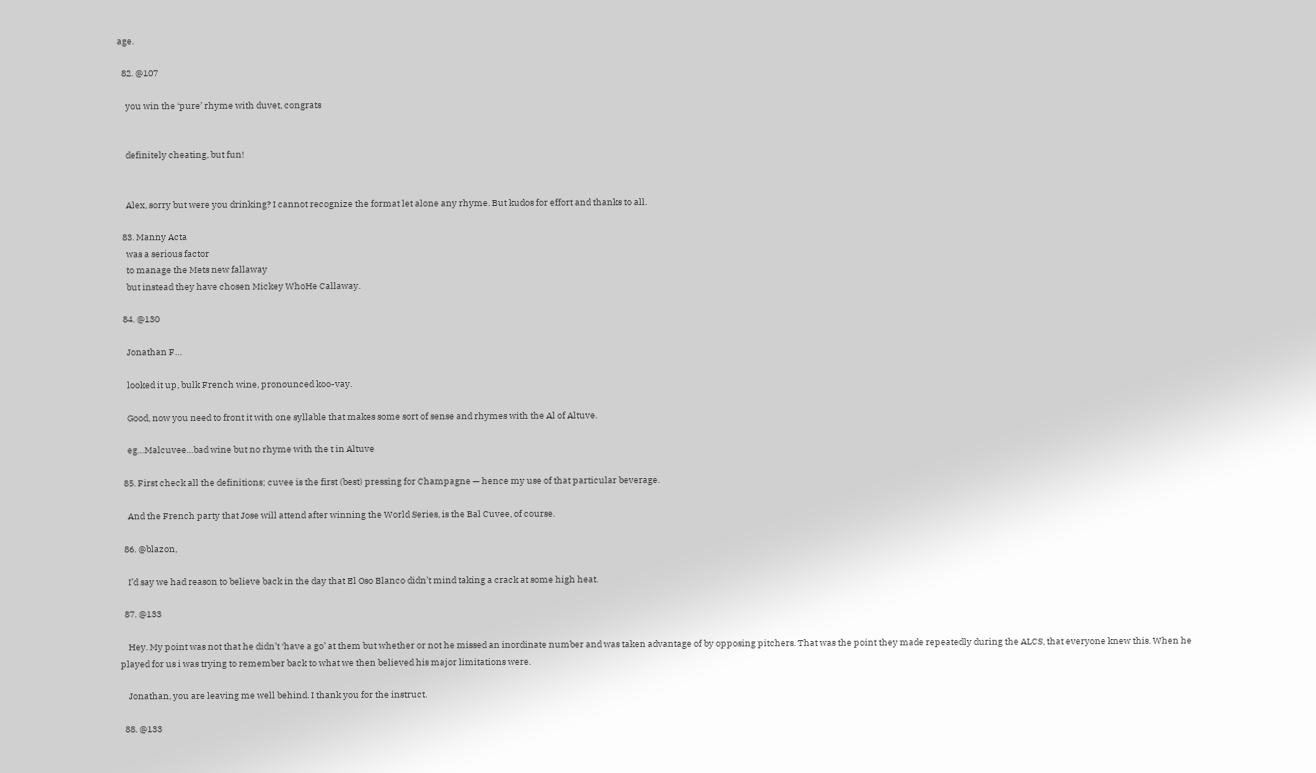age.

  82. @107

    you win the ‘pure’ rhyme with duvet, congrats


    definitely cheating, but fun!


    Alex, sorry but were you drinking? I cannot recognize the format let alone any rhyme. But kudos for effort and thanks to all.

  83. Manny Acta
    was a serious factor
    to manage the Mets new fallaway
    but instead they have chosen Mickey WhoHe Callaway.

  84. @130

    Jonathan F…

    looked it up, bulk French wine, pronounced koo-vay.

    Good, now you need to front it with one syllable that makes some sort of sense and rhymes with the Al of Altuve.

    eg…Malcuvee…bad wine but no rhyme with the t in Altuve

  85. First check all the definitions; cuvee is the first (best) pressing for Champagne — hence my use of that particular beverage.

    And the French party that Jose will attend after winning the World Series, is the Bal Cuvee, of course.

  86. @blazon,

    I’d say we had reason to believe back in the day that El Oso Blanco didn’t mind taking a crack at some high heat.

  87. @133

    Hey. My point was not that he didn’t ‘have a go’ at them but whether or not he missed an inordinate number and was taken advantage of by opposing pitchers. That was the point they made repeatedly during the ALCS, that everyone knew this. When he played for us i was trying to remember back to what we then believed his major limitations were.

    Jonathan, you are leaving me well behind. I thank you for the instruct.

  88. @133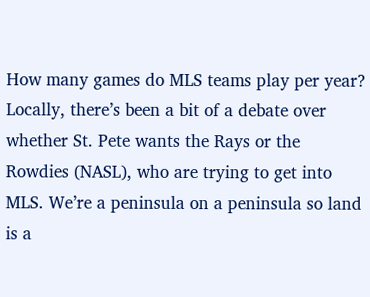How many games do MLS teams play per year? Locally, there’s been a bit of a debate over whether St. Pete wants the Rays or the Rowdies (NASL), who are trying to get into MLS. We’re a peninsula on a peninsula so land is a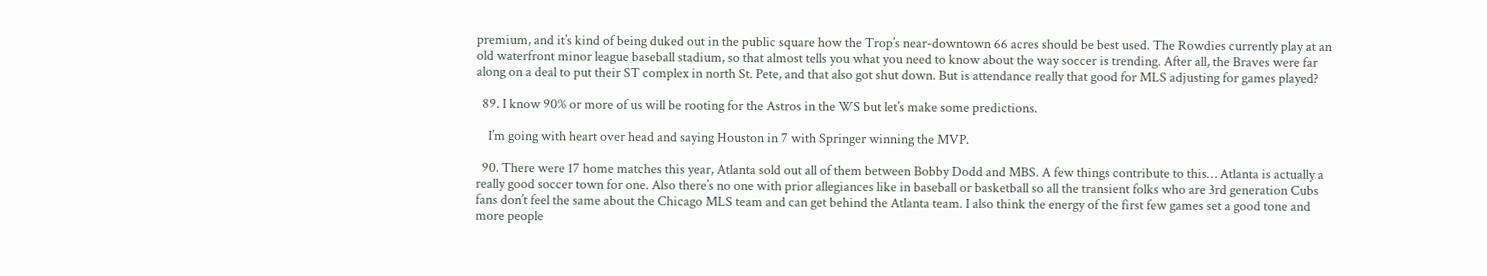premium, and it’s kind of being duked out in the public square how the Trop’s near-downtown 66 acres should be best used. The Rowdies currently play at an old waterfront minor league baseball stadium, so that almost tells you what you need to know about the way soccer is trending. After all, the Braves were far along on a deal to put their ST complex in north St. Pete, and that also got shut down. But is attendance really that good for MLS adjusting for games played?

  89. I know 90% or more of us will be rooting for the Astros in the WS but let’s make some predictions.

    I’m going with heart over head and saying Houston in 7 with Springer winning the MVP.

  90. There were 17 home matches this year, Atlanta sold out all of them between Bobby Dodd and MBS. A few things contribute to this… Atlanta is actually a really good soccer town for one. Also there’s no one with prior allegiances like in baseball or basketball so all the transient folks who are 3rd generation Cubs fans don’t feel the same about the Chicago MLS team and can get behind the Atlanta team. I also think the energy of the first few games set a good tone and more people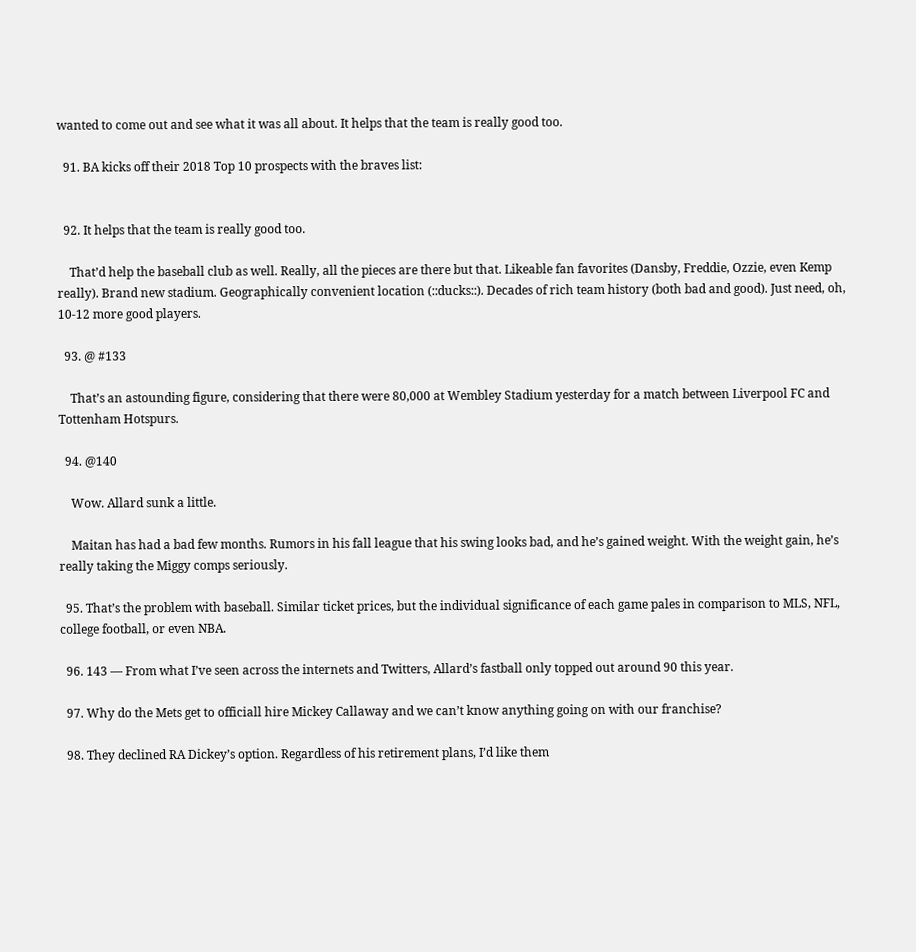wanted to come out and see what it was all about. It helps that the team is really good too.

  91. BA kicks off their 2018 Top 10 prospects with the braves list:


  92. It helps that the team is really good too.

    That’d help the baseball club as well. Really, all the pieces are there but that. Likeable fan favorites (Dansby, Freddie, Ozzie, even Kemp really). Brand new stadium. Geographically convenient location (::ducks::). Decades of rich team history (both bad and good). Just need, oh, 10-12 more good players.

  93. @ #133

    That’s an astounding figure, considering that there were 80,000 at Wembley Stadium yesterday for a match between Liverpool FC and Tottenham Hotspurs.

  94. @140

    Wow. Allard sunk a little.

    Maitan has had a bad few months. Rumors in his fall league that his swing looks bad, and he’s gained weight. With the weight gain, he’s really taking the Miggy comps seriously.

  95. That’s the problem with baseball. Similar ticket prices, but the individual significance of each game pales in comparison to MLS, NFL, college football, or even NBA.

  96. 143 — From what I’ve seen across the internets and Twitters, Allard’s fastball only topped out around 90 this year.

  97. Why do the Mets get to officiall hire Mickey Callaway and we can’t know anything going on with our franchise?

  98. They declined RA Dickey’s option. Regardless of his retirement plans, I’d like them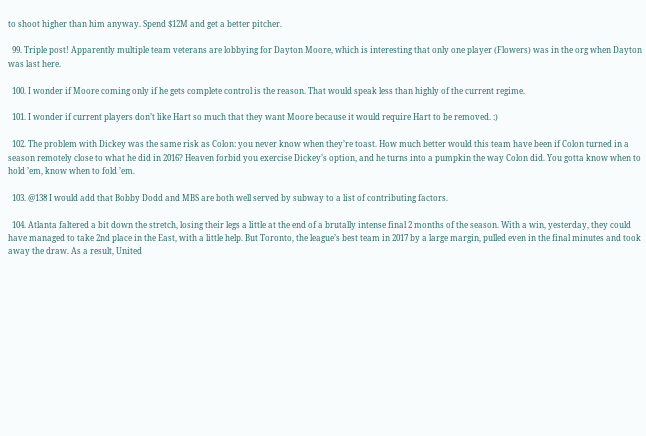to shoot higher than him anyway. Spend $12M and get a better pitcher.

  99. Triple post! Apparently multiple team veterans are lobbying for Dayton Moore, which is interesting that only one player (Flowers) was in the org when Dayton was last here.

  100. I wonder if Moore coming only if he gets complete control is the reason. That would speak less than highly of the current regime.

  101. I wonder if current players don’t like Hart so much that they want Moore because it would require Hart to be removed. :)

  102. The problem with Dickey was the same risk as Colon: you never know when they’re toast. How much better would this team have been if Colon turned in a season remotely close to what he did in 2016? Heaven forbid you exercise Dickey’s option, and he turns into a pumpkin the way Colon did. You gotta know when to hold ’em, know when to fold ’em.

  103. @138 I would add that Bobby Dodd and MBS are both well served by subway to a list of contributing factors.

  104. Atlanta faltered a bit down the stretch, losing their legs a little at the end of a brutally intense final 2 months of the season. With a win, yesterday, they could have managed to take 2nd place in the East, with a little help. But Toronto, the league’s best team in 2017 by a large margin, pulled even in the final minutes and took away the draw. As a result, United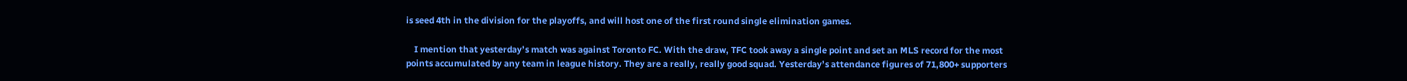is seed 4th in the division for the playoffs, and will host one of the first round single elimination games.

    I mention that yesterday’s match was against Toronto FC. With the draw, TFC took away a single point and set an MLS record for the most points accumulated by any team in league history. They are a really, really good squad. Yesterday’s attendance figures of 71,800+ supporters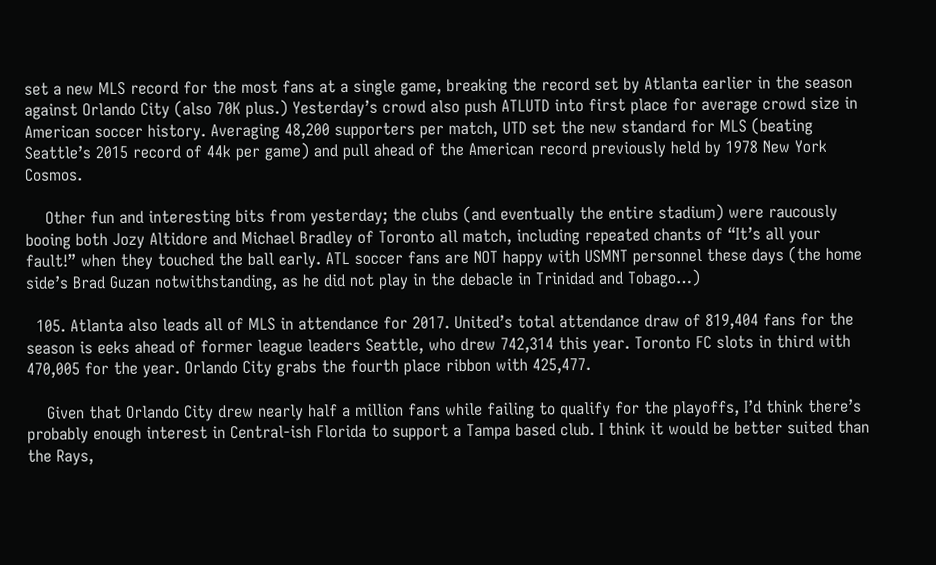set a new MLS record for the most fans at a single game, breaking the record set by Atlanta earlier in the season against Orlando City (also 70K plus.) Yesterday’s crowd also push ATLUTD into first place for average crowd size in American soccer history. Averaging 48,200 supporters per match, UTD set the new standard for MLS (beating Seattle’s 2015 record of 44k per game) and pull ahead of the American record previously held by 1978 New York Cosmos.

    Other fun and interesting bits from yesterday; the clubs (and eventually the entire stadium) were raucously booing both Jozy Altidore and Michael Bradley of Toronto all match, including repeated chants of “It’s all your fault!” when they touched the ball early. ATL soccer fans are NOT happy with USMNT personnel these days (the home side’s Brad Guzan notwithstanding, as he did not play in the debacle in Trinidad and Tobago…)

  105. Atlanta also leads all of MLS in attendance for 2017. United’s total attendance draw of 819,404 fans for the season is eeks ahead of former league leaders Seattle, who drew 742,314 this year. Toronto FC slots in third with 470,005 for the year. Orlando City grabs the fourth place ribbon with 425,477.

    Given that Orlando City drew nearly half a million fans while failing to qualify for the playoffs, I’d think there’s probably enough interest in Central-ish Florida to support a Tampa based club. I think it would be better suited than the Rays,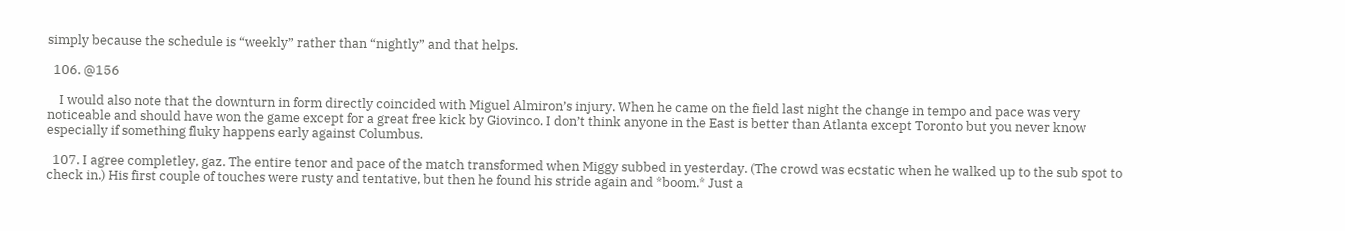simply because the schedule is “weekly” rather than “nightly” and that helps.

  106. @156

    I would also note that the downturn in form directly coincided with Miguel Almiron’s injury. When he came on the field last night the change in tempo and pace was very noticeable and should have won the game except for a great free kick by Giovinco. I don’t think anyone in the East is better than Atlanta except Toronto but you never know especially if something fluky happens early against Columbus.

  107. I agree completley, gaz. The entire tenor and pace of the match transformed when Miggy subbed in yesterday. (The crowd was ecstatic when he walked up to the sub spot to check in.) His first couple of touches were rusty and tentative, but then he found his stride again and *boom.* Just a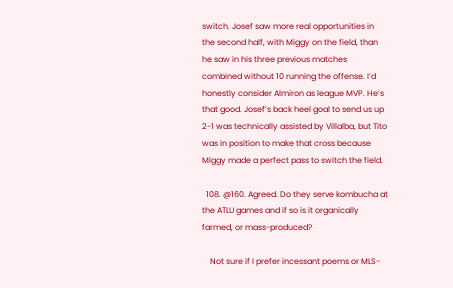switch. Josef saw more real opportunities in the second half, with Miggy on the field, than he saw in his three previous matches combined without 10 running the offense. I’d honestly consider Almiron as league MVP. He’s that good. Josef’s back heel goal to send us up 2-1 was technically assisted by Villalba, but Tito was in position to make that cross because Miggy made a perfect pass to switch the field.

  108. @160. Agreed. Do they serve kombucha at the ATLU games and if so is it organically farmed, or mass-produced?

    Not sure if I prefer incessant poems or MLS-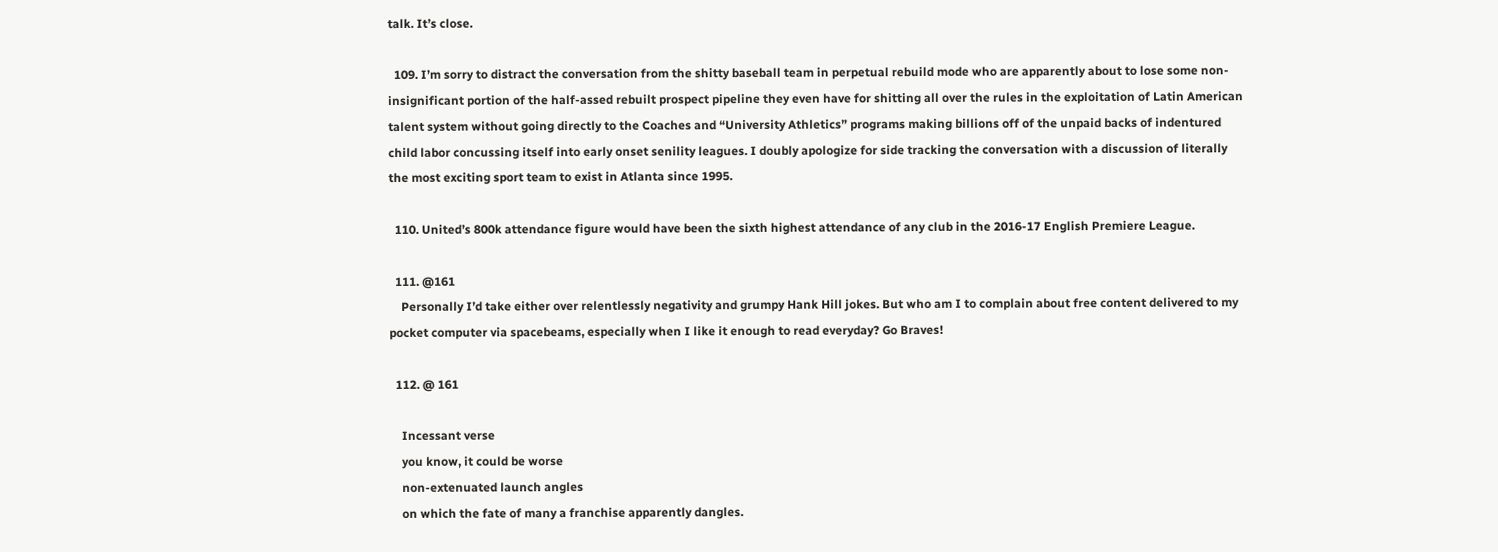talk. It’s close.

  109. I’m sorry to distract the conversation from the shitty baseball team in perpetual rebuild mode who are apparently about to lose some non-insignificant portion of the half-assed rebuilt prospect pipeline they even have for shitting all over the rules in the exploitation of Latin American talent system without going directly to the Coaches and “University Athletics” programs making billions off of the unpaid backs of indentured child labor concussing itself into early onset senility leagues. I doubly apologize for side tracking the conversation with a discussion of literally the most exciting sport team to exist in Atlanta since 1995.

  110. United’s 800k attendance figure would have been the sixth highest attendance of any club in the 2016-17 English Premiere League.

  111. @161
    Personally I’d take either over relentlessly negativity and grumpy Hank Hill jokes. But who am I to complain about free content delivered to my pocket computer via spacebeams, especially when I like it enough to read everyday? Go Braves!

  112. @ 161

    Incessant verse
    you know, it could be worse
    non-extenuated launch angles
    on which the fate of many a franchise apparently dangles.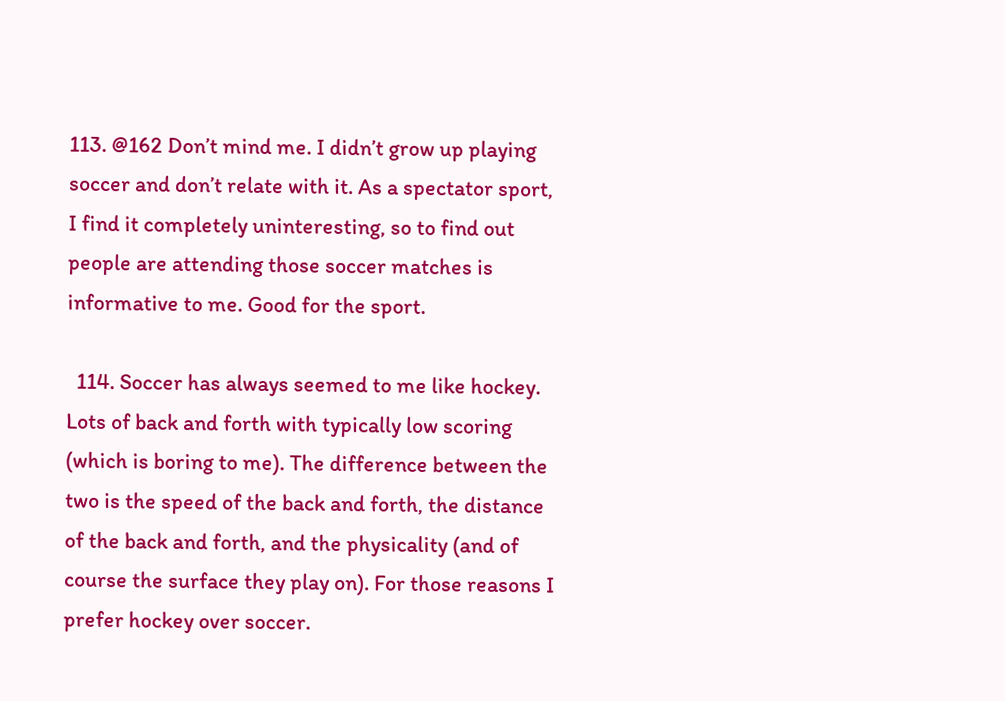113. @162 Don’t mind me. I didn’t grow up playing soccer and don’t relate with it. As a spectator sport, I find it completely uninteresting, so to find out people are attending those soccer matches is informative to me. Good for the sport.

  114. Soccer has always seemed to me like hockey. Lots of back and forth with typically low scoring (which is boring to me). The difference between the two is the speed of the back and forth, the distance of the back and forth, and the physicality (and of course the surface they play on). For those reasons I prefer hockey over soccer.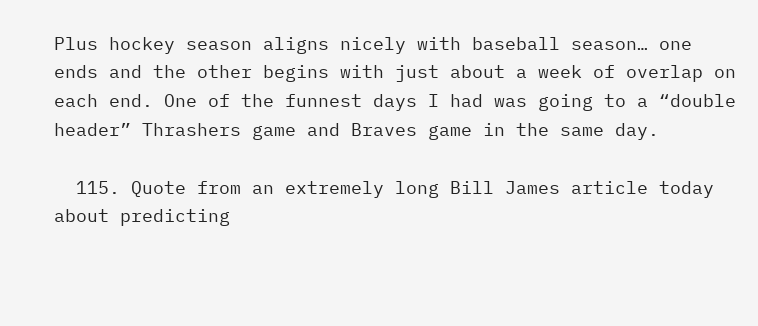Plus hockey season aligns nicely with baseball season… one ends and the other begins with just about a week of overlap on each end. One of the funnest days I had was going to a “double header” Thrashers game and Braves game in the same day.

  115. Quote from an extremely long Bill James article today about predicting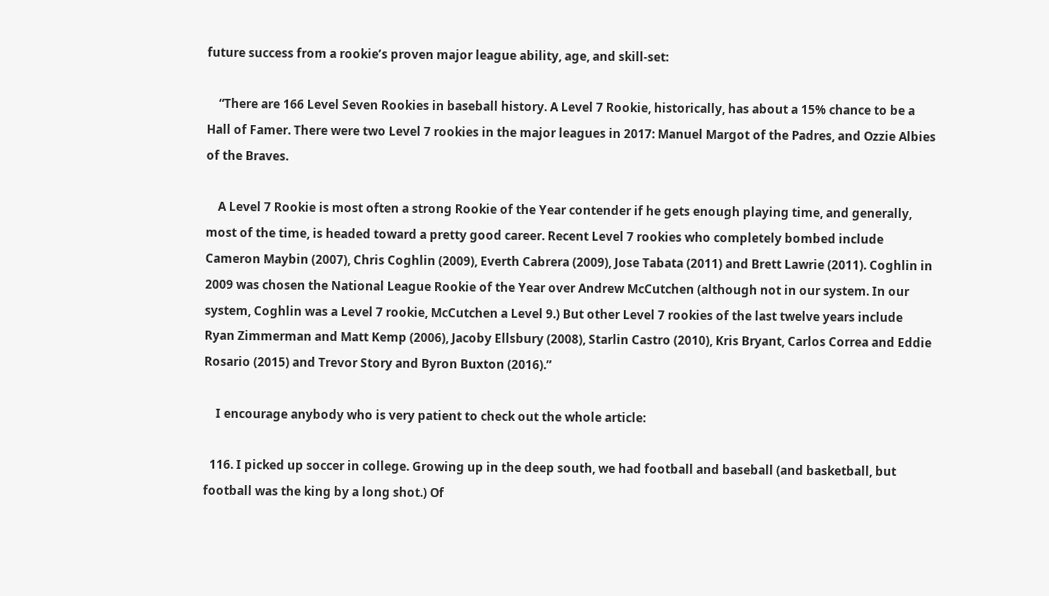future success from a rookie’s proven major league ability, age, and skill-set:

    “There are 166 Level Seven Rookies in baseball history. A Level 7 Rookie, historically, has about a 15% chance to be a Hall of Famer. There were two Level 7 rookies in the major leagues in 2017: Manuel Margot of the Padres, and Ozzie Albies of the Braves.

    A Level 7 Rookie is most often a strong Rookie of the Year contender if he gets enough playing time, and generally, most of the time, is headed toward a pretty good career. Recent Level 7 rookies who completely bombed include Cameron Maybin (2007), Chris Coghlin (2009), Everth Cabrera (2009), Jose Tabata (2011) and Brett Lawrie (2011). Coghlin in 2009 was chosen the National League Rookie of the Year over Andrew McCutchen (although not in our system. In our system, Coghlin was a Level 7 rookie, McCutchen a Level 9.) But other Level 7 rookies of the last twelve years include Ryan Zimmerman and Matt Kemp (2006), Jacoby Ellsbury (2008), Starlin Castro (2010), Kris Bryant, Carlos Correa and Eddie Rosario (2015) and Trevor Story and Byron Buxton (2016).”

    I encourage anybody who is very patient to check out the whole article:

  116. I picked up soccer in college. Growing up in the deep south, we had football and baseball (and basketball, but football was the king by a long shot.) Of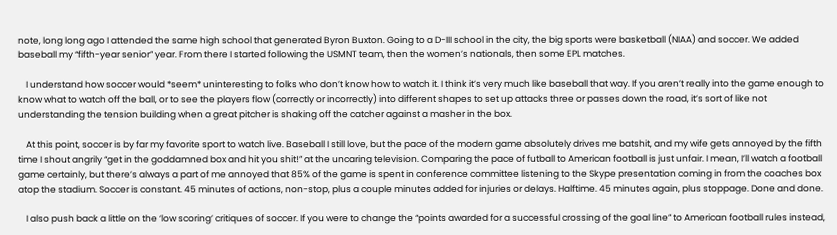note, long long ago I attended the same high school that generated Byron Buxton. Going to a D-III school in the city, the big sports were basketball (NIAA) and soccer. We added baseball my “fifth-year senior” year. From there I started following the USMNT team, then the women’s nationals, then some EPL matches.

    I understand how soccer would *seem* uninteresting to folks who don’t know how to watch it. I think it’s very much like baseball that way. If you aren’t really into the game enough to know what to watch off the ball, or to see the players flow (correctly or incorrectly) into different shapes to set up attacks three or passes down the road, it’s sort of like not understanding the tension building when a great pitcher is shaking off the catcher against a masher in the box.

    At this point, soccer is by far my favorite sport to watch live. Baseball I still love, but the pace of the modern game absolutely drives me batshit, and my wife gets annoyed by the fifth time I shout angrily “get in the goddamned box and hit you shit!” at the uncaring television. Comparing the pace of futball to American football is just unfair. I mean, I’ll watch a football game certainly, but there’s always a part of me annoyed that 85% of the game is spent in conference committee listening to the Skype presentation coming in from the coaches box atop the stadium. Soccer is constant. 45 minutes of actions, non-stop, plus a couple minutes added for injuries or delays. Halftime. 45 minutes again, plus stoppage. Done and done.

    I also push back a little on the ‘low scoring’ critiques of soccer. If you were to change the “points awarded for a successful crossing of the goal line” to American football rules instead,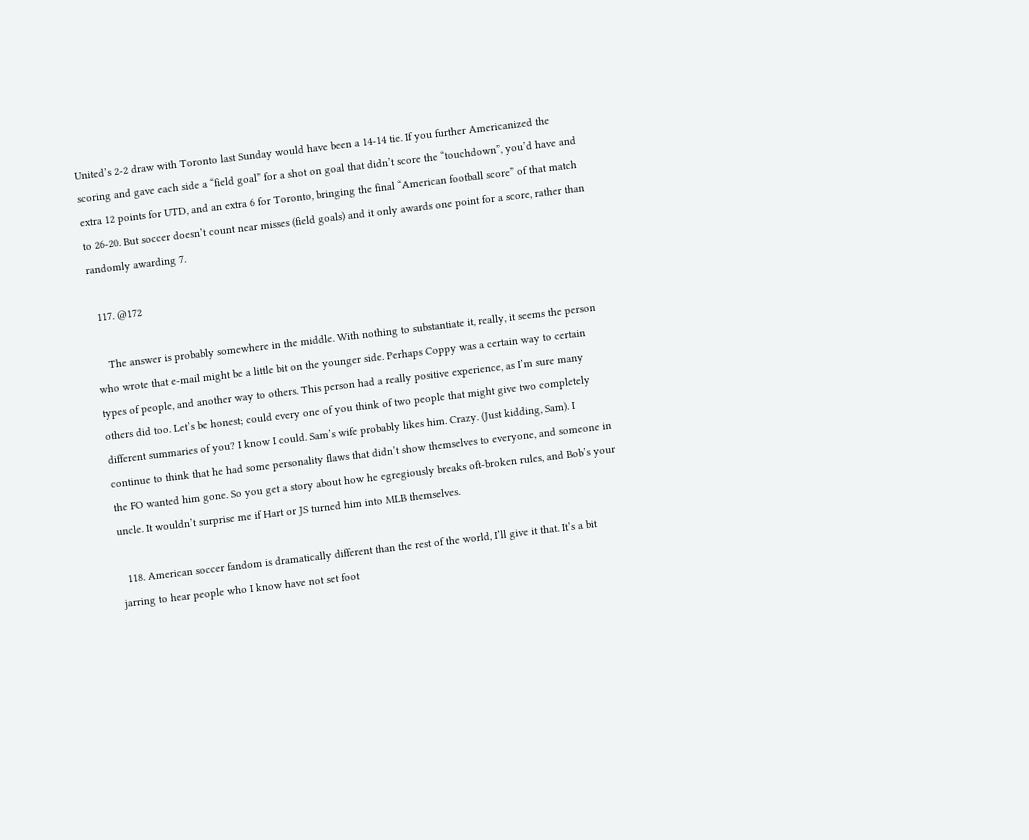United’s 2-2 draw with Toronto last Sunday would have been a 14-14 tie. If you further Americanized the scoring and gave each side a “field goal” for a shot on goal that didn’t score the “touchdown”, you’d have and extra 12 points for UTD, and an extra 6 for Toronto, bringing the final “American football score” of that match to 26-20. But soccer doesn’t count near misses (field goals) and it only awards one point for a score, rather than randomly awarding 7.

  117. @172

    The answer is probably somewhere in the middle. With nothing to substantiate it, really, it seems the person who wrote that e-mail might be a little bit on the younger side. Perhaps Coppy was a certain way to certain types of people, and another way to others. This person had a really positive experience, as I’m sure many others did too. Let’s be honest; could every one of you think of two people that might give two completely different summaries of you? I know I could. Sam’s wife probably likes him. Crazy. (Just kidding, Sam). I continue to think that he had some personality flaws that didn’t show themselves to everyone, and someone in the FO wanted him gone. So you get a story about how he egregiously breaks oft-broken rules, and Bob’s your uncle. It wouldn’t surprise me if Hart or JS turned him into MLB themselves.

  118. American soccer fandom is dramatically different than the rest of the world, I’ll give it that. It’s a bit jarring to hear people who I know have not set foot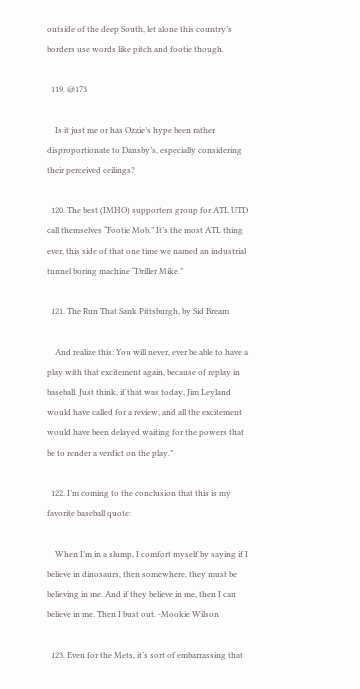outside of the deep South, let alone this country’s borders use words like pitch and footie though.

  119. @173

    Is it just me or has Ozzie’s hype been rather disproportionate to Dansby’s, especially considering their perceived ceilings?

  120. The best (IMHO) supporters group for ATL UTD call themselves “Footie Mob.” It’s the most ATL thing ever, this side of that one time we named an industrial tunnel boring machine “Driller Mike.”

  121. The Run That Sank Pittsburgh, by Sid Bream

    And realize this: You will never, ever be able to have a play with that excitement again, because of replay in baseball. Just think, if that was today, Jim Leyland would have called for a review, and all the excitement would have been delayed waiting for the powers that be to render a verdict on the play.”

  122. I’m coming to the conclusion that this is my favorite baseball quote:

    When I’m in a slump, I comfort myself by saying if I believe in dinosaurs, then somewhere, they must be believing in me. And if they believe in me, then I can believe in me. Then I bust out. -Mookie Wilson

  123. Even for the Mets, it’s sort of embarrassing that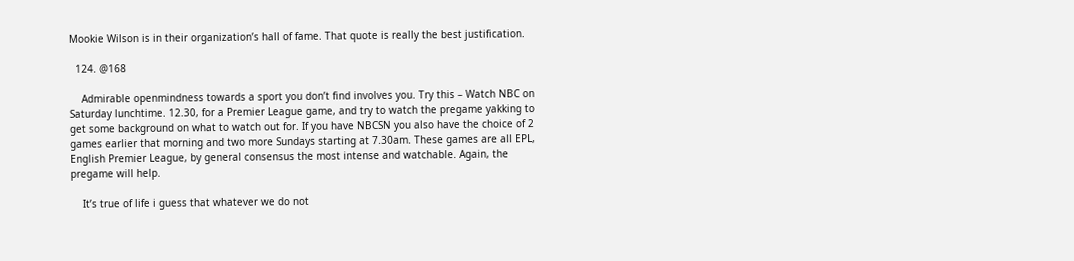Mookie Wilson is in their organization’s hall of fame. That quote is really the best justification.

  124. @168

    Admirable openmindness towards a sport you don’t find involves you. Try this – Watch NBC on Saturday lunchtime. 12.30, for a Premier League game, and try to watch the pregame yakking to get some background on what to watch out for. If you have NBCSN you also have the choice of 2 games earlier that morning and two more Sundays starting at 7.30am. These games are all EPL, English Premier League, by general consensus the most intense and watchable. Again, the pregame will help.

    It’s true of life i guess that whatever we do not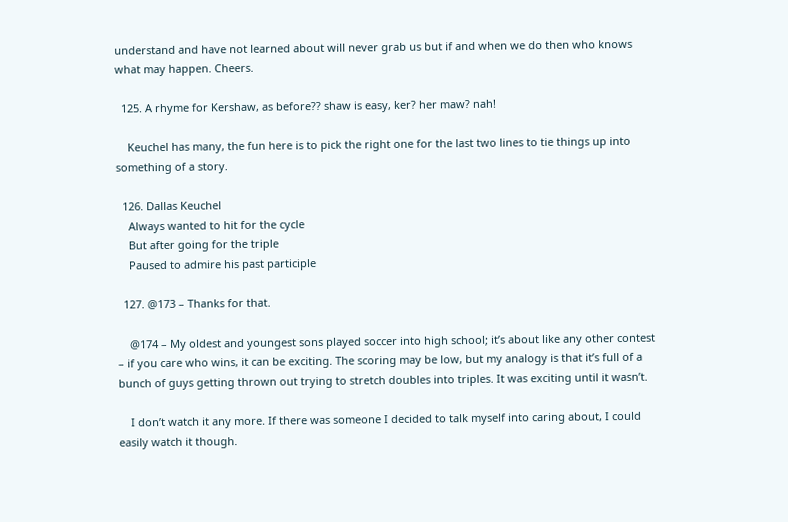understand and have not learned about will never grab us but if and when we do then who knows what may happen. Cheers.

  125. A rhyme for Kershaw, as before?? shaw is easy, ker? her maw? nah!

    Keuchel has many, the fun here is to pick the right one for the last two lines to tie things up into something of a story.

  126. Dallas Keuchel
    Always wanted to hit for the cycle
    But after going for the triple
    Paused to admire his past participle

  127. @173 – Thanks for that.

    @174 – My oldest and youngest sons played soccer into high school; it’s about like any other contest – if you care who wins, it can be exciting. The scoring may be low, but my analogy is that it’s full of a bunch of guys getting thrown out trying to stretch doubles into triples. It was exciting until it wasn’t.

    I don’t watch it any more. If there was someone I decided to talk myself into caring about, I could easily watch it though.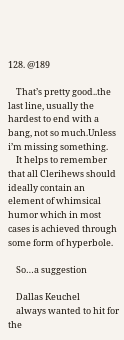128. @189

    That’s pretty good..the last line, usually the hardest to end with a bang, not so much.Unless i’m missing something.
    It helps to remember that all Clerihews should ideally contain an element of whimsical humor which in most cases is achieved through some form of hyperbole.

    So…a suggestion

    Dallas Keuchel
    always wanted to hit for the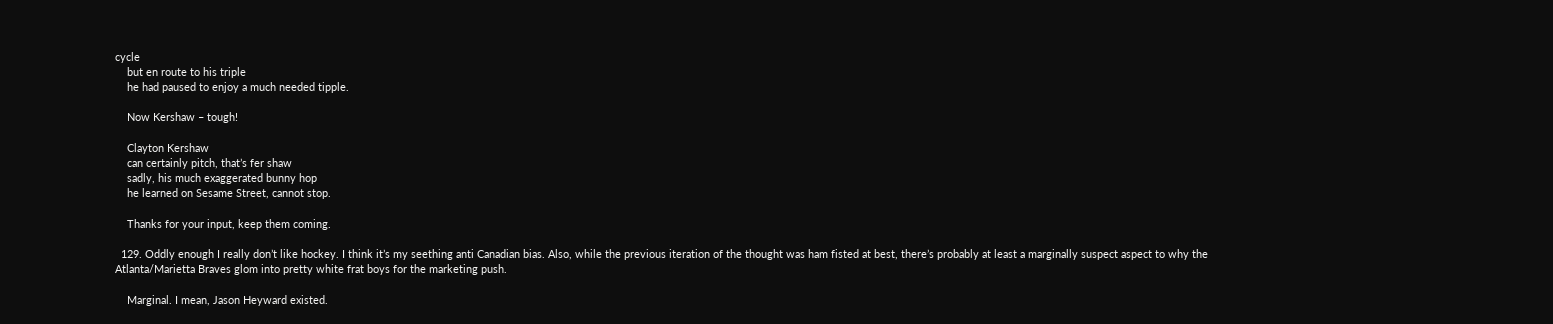cycle
    but en route to his triple
    he had paused to enjoy a much needed tipple.

    Now Kershaw – tough!

    Clayton Kershaw
    can certainly pitch, that’s fer shaw
    sadly, his much exaggerated bunny hop
    he learned on Sesame Street, cannot stop.

    Thanks for your input, keep them coming.

  129. Oddly enough I really don’t like hockey. I think it’s my seething anti Canadian bias. Also, while the previous iteration of the thought was ham fisted at best, there’s probably at least a marginally suspect aspect to why the Atlanta/Marietta Braves glom into pretty white frat boys for the marketing push.

    Marginal. I mean, Jason Heyward existed.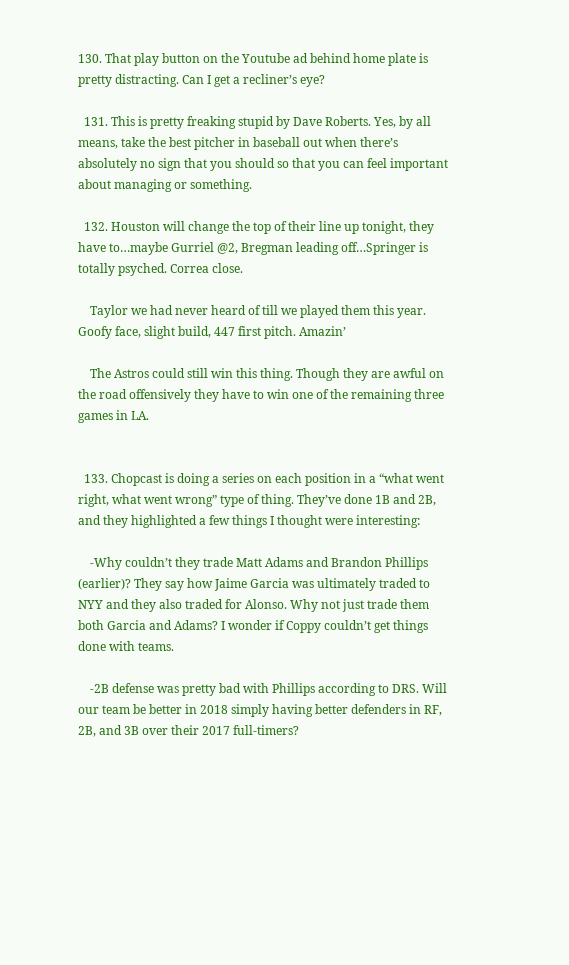130. That play button on the Youtube ad behind home plate is pretty distracting. Can I get a recliner’s eye?

  131. This is pretty freaking stupid by Dave Roberts. Yes, by all means, take the best pitcher in baseball out when there’s absolutely no sign that you should so that you can feel important about managing or something.

  132. Houston will change the top of their line up tonight, they have to…maybe Gurriel @2, Bregman leading off…Springer is totally psyched. Correa close.

    Taylor we had never heard of till we played them this year. Goofy face, slight build, 447 first pitch. Amazin’

    The Astros could still win this thing. Though they are awful on the road offensively they have to win one of the remaining three games in LA.


  133. Chopcast is doing a series on each position in a “what went right, what went wrong” type of thing. They’ve done 1B and 2B, and they highlighted a few things I thought were interesting:

    -Why couldn’t they trade Matt Adams and Brandon Phillips (earlier)? They say how Jaime Garcia was ultimately traded to NYY and they also traded for Alonso. Why not just trade them both Garcia and Adams? I wonder if Coppy couldn’t get things done with teams.

    -2B defense was pretty bad with Phillips according to DRS. Will our team be better in 2018 simply having better defenders in RF, 2B, and 3B over their 2017 full-timers?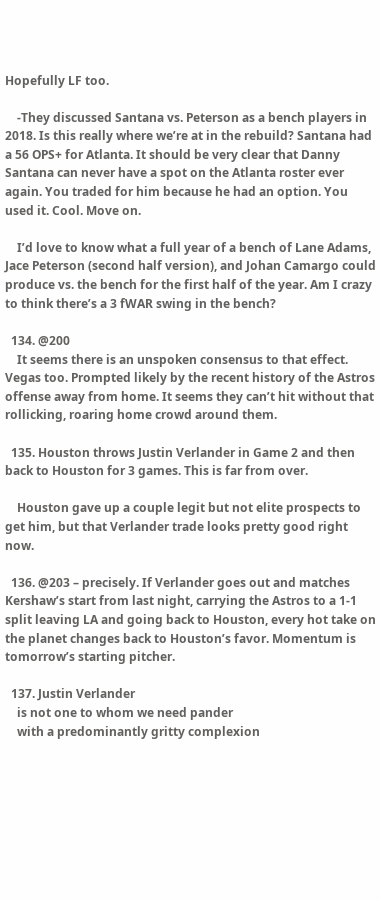Hopefully LF too.

    -They discussed Santana vs. Peterson as a bench players in 2018. Is this really where we’re at in the rebuild? Santana had a 56 OPS+ for Atlanta. It should be very clear that Danny Santana can never have a spot on the Atlanta roster ever again. You traded for him because he had an option. You used it. Cool. Move on.

    I’d love to know what a full year of a bench of Lane Adams, Jace Peterson (second half version), and Johan Camargo could produce vs. the bench for the first half of the year. Am I crazy to think there’s a 3 fWAR swing in the bench?

  134. @200
    It seems there is an unspoken consensus to that effect. Vegas too. Prompted likely by the recent history of the Astros offense away from home. It seems they can’t hit without that rollicking, roaring home crowd around them.

  135. Houston throws Justin Verlander in Game 2 and then back to Houston for 3 games. This is far from over.

    Houston gave up a couple legit but not elite prospects to get him, but that Verlander trade looks pretty good right now.

  136. @203 – precisely. If Verlander goes out and matches Kershaw’s start from last night, carrying the Astros to a 1-1 split leaving LA and going back to Houston, every hot take on the planet changes back to Houston’s favor. Momentum is tomorrow’s starting pitcher.

  137. Justin Verlander
    is not one to whom we need pander
    with a predominantly gritty complexion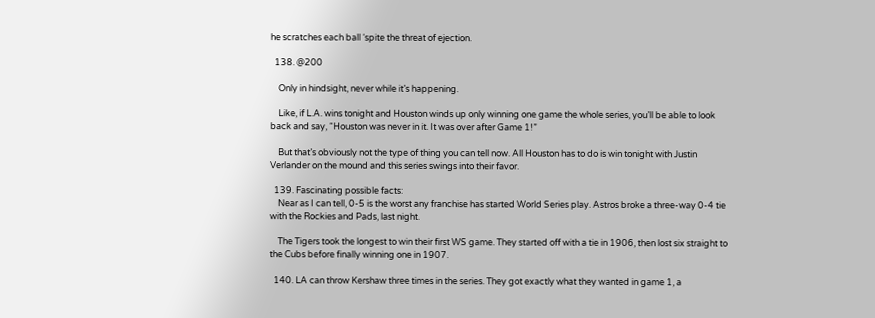he scratches each ball ‘spite the threat of ejection.

  138. @200

    Only in hindsight, never while it’s happening.

    Like, if L.A. wins tonight and Houston winds up only winning one game the whole series, you’ll be able to look back and say, “Houston was never in it. It was over after Game 1!”

    But that’s obviously not the type of thing you can tell now. All Houston has to do is win tonight with Justin Verlander on the mound and this series swings into their favor.

  139. Fascinating possible facts:
    Near as I can tell, 0-5 is the worst any franchise has started World Series play. Astros broke a three-way 0-4 tie with the Rockies and Pads, last night.

    The Tigers took the longest to win their first WS game. They started off with a tie in 1906, then lost six straight to the Cubs before finally winning one in 1907.

  140. LA can throw Kershaw three times in the series. They got exactly what they wanted in game 1, a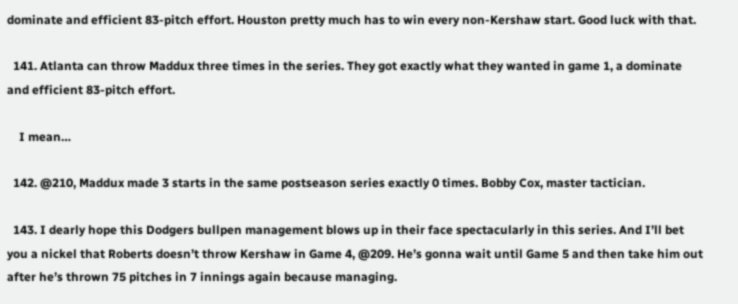dominate and efficient 83-pitch effort. Houston pretty much has to win every non-Kershaw start. Good luck with that.

  141. Atlanta can throw Maddux three times in the series. They got exactly what they wanted in game 1, a dominate and efficient 83-pitch effort.

    I mean…

  142. @210, Maddux made 3 starts in the same postseason series exactly 0 times. Bobby Cox, master tactician.

  143. I dearly hope this Dodgers bullpen management blows up in their face spectacularly in this series. And I’ll bet you a nickel that Roberts doesn’t throw Kershaw in Game 4, @209. He’s gonna wait until Game 5 and then take him out after he’s thrown 75 pitches in 7 innings again because managing.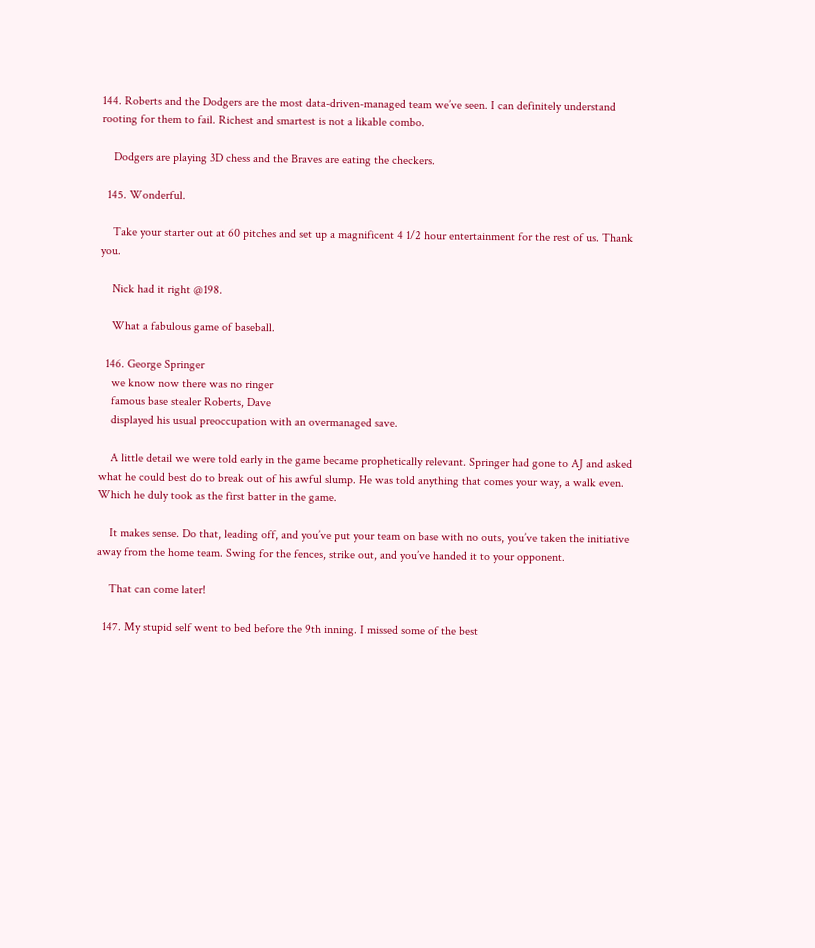144. Roberts and the Dodgers are the most data-driven-managed team we’ve seen. I can definitely understand rooting for them to fail. Richest and smartest is not a likable combo.

    Dodgers are playing 3D chess and the Braves are eating the checkers.

  145. Wonderful.

    Take your starter out at 60 pitches and set up a magnificent 4 1/2 hour entertainment for the rest of us. Thank you.

    Nick had it right @198.

    What a fabulous game of baseball.

  146. George Springer
    we know now there was no ringer
    famous base stealer Roberts, Dave
    displayed his usual preoccupation with an overmanaged save.

    A little detail we were told early in the game became prophetically relevant. Springer had gone to AJ and asked what he could best do to break out of his awful slump. He was told anything that comes your way, a walk even. Which he duly took as the first batter in the game.

    It makes sense. Do that, leading off, and you’ve put your team on base with no outs, you’ve taken the initiative away from the home team. Swing for the fences, strike out, and you’ve handed it to your opponent.

    That can come later!

  147. My stupid self went to bed before the 9th inning. I missed some of the best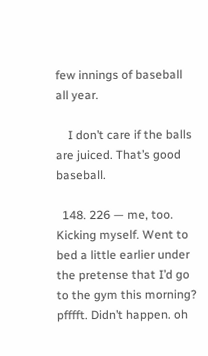few innings of baseball all year.

    I don’t care if the balls are juiced. That’s good baseball.

  148. 226 — me, too. Kicking myself. Went to bed a little earlier under the pretense that I’d go to the gym this morning? pfffft. Didn’t happen. oh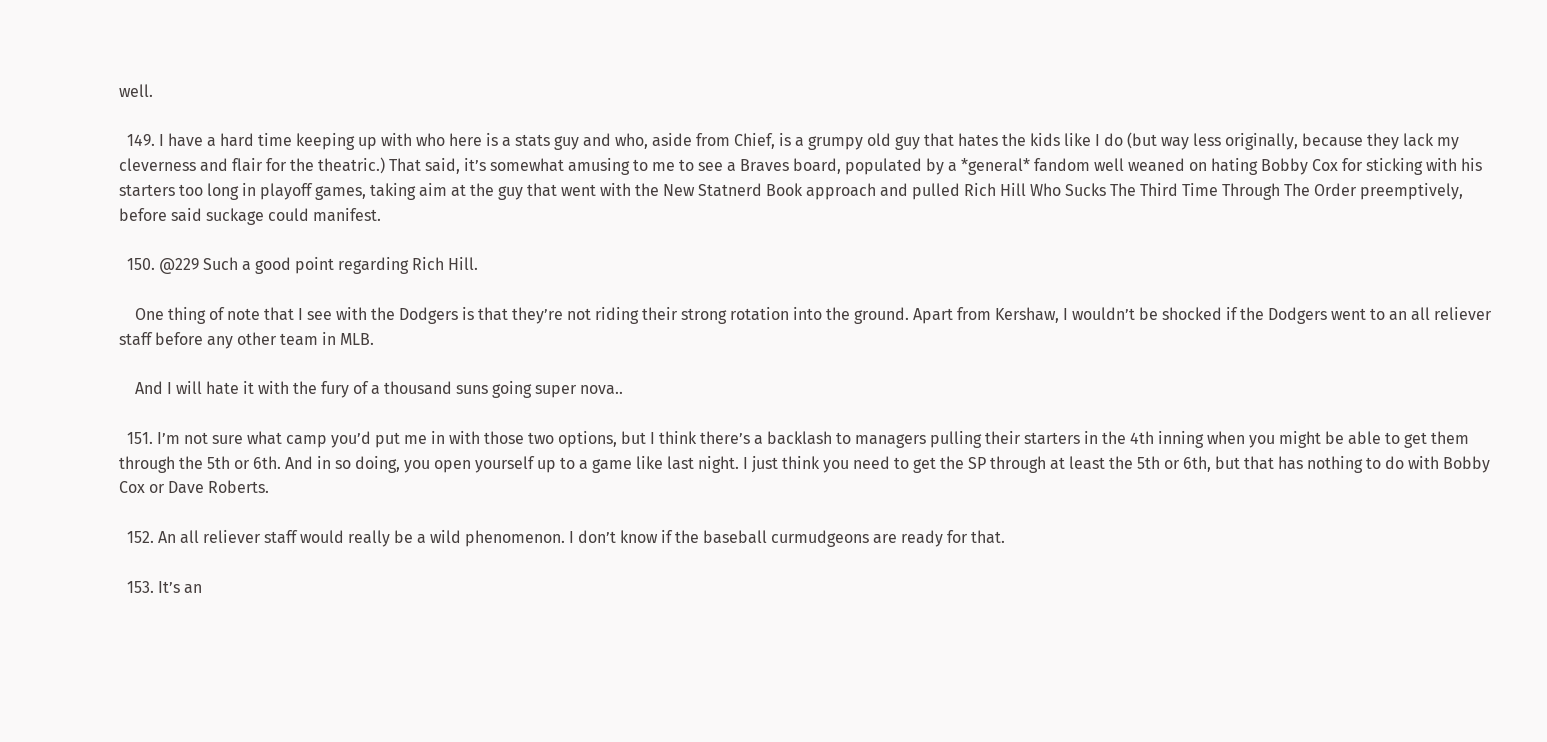well.

  149. I have a hard time keeping up with who here is a stats guy and who, aside from Chief, is a grumpy old guy that hates the kids like I do (but way less originally, because they lack my cleverness and flair for the theatric.) That said, it’s somewhat amusing to me to see a Braves board, populated by a *general* fandom well weaned on hating Bobby Cox for sticking with his starters too long in playoff games, taking aim at the guy that went with the New Statnerd Book approach and pulled Rich Hill Who Sucks The Third Time Through The Order preemptively, before said suckage could manifest.

  150. @229 Such a good point regarding Rich Hill.

    One thing of note that I see with the Dodgers is that they’re not riding their strong rotation into the ground. Apart from Kershaw, I wouldn’t be shocked if the Dodgers went to an all reliever staff before any other team in MLB.

    And I will hate it with the fury of a thousand suns going super nova..

  151. I’m not sure what camp you’d put me in with those two options, but I think there’s a backlash to managers pulling their starters in the 4th inning when you might be able to get them through the 5th or 6th. And in so doing, you open yourself up to a game like last night. I just think you need to get the SP through at least the 5th or 6th, but that has nothing to do with Bobby Cox or Dave Roberts.

  152. An all reliever staff would really be a wild phenomenon. I don’t know if the baseball curmudgeons are ready for that.

  153. It’s an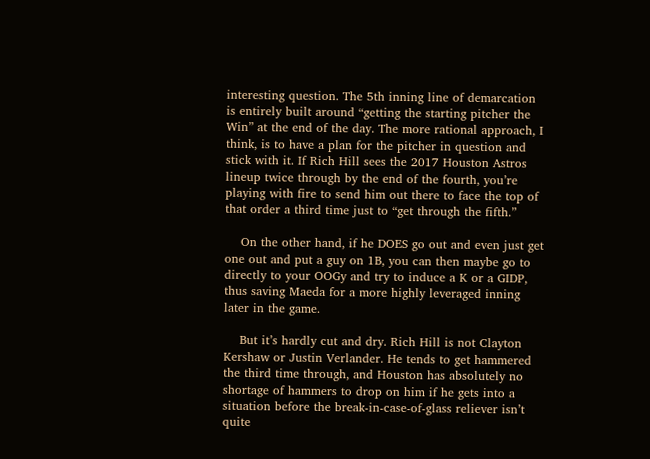interesting question. The 5th inning line of demarcation is entirely built around “getting the starting pitcher the Win” at the end of the day. The more rational approach, I think, is to have a plan for the pitcher in question and stick with it. If Rich Hill sees the 2017 Houston Astros lineup twice through by the end of the fourth, you’re playing with fire to send him out there to face the top of that order a third time just to “get through the fifth.”

    On the other hand, if he DOES go out and even just get one out and put a guy on 1B, you can then maybe go to directly to your OOGy and try to induce a K or a GIDP, thus saving Maeda for a more highly leveraged inning later in the game.

    But it’s hardly cut and dry. Rich Hill is not Clayton Kershaw or Justin Verlander. He tends to get hammered the third time through, and Houston has absolutely no shortage of hammers to drop on him if he gets into a situation before the break-in-case-of-glass reliever isn’t quite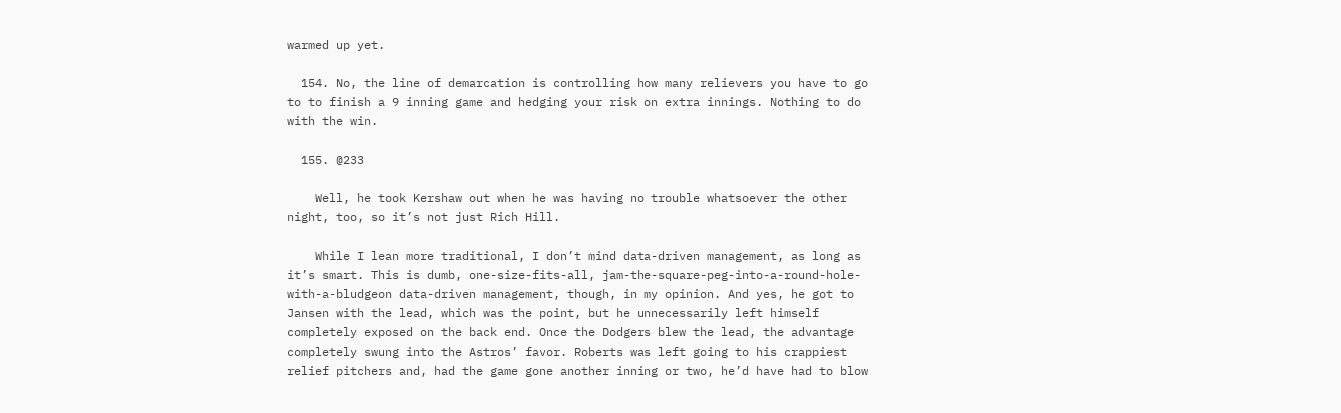warmed up yet.

  154. No, the line of demarcation is controlling how many relievers you have to go to to finish a 9 inning game and hedging your risk on extra innings. Nothing to do with the win.

  155. @233

    Well, he took Kershaw out when he was having no trouble whatsoever the other night, too, so it’s not just Rich Hill.

    While I lean more traditional, I don’t mind data-driven management, as long as it’s smart. This is dumb, one-size-fits-all, jam-the-square-peg-into-a-round-hole-with-a-bludgeon data-driven management, though, in my opinion. And yes, he got to Jansen with the lead, which was the point, but he unnecessarily left himself completely exposed on the back end. Once the Dodgers blew the lead, the advantage completely swung into the Astros’ favor. Roberts was left going to his crappiest relief pitchers and, had the game gone another inning or two, he’d have had to blow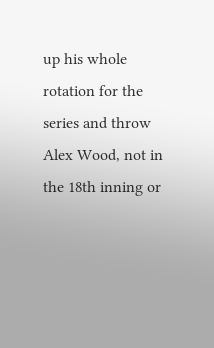up his whole rotation for the series and throw Alex Wood, not in the 18th inning or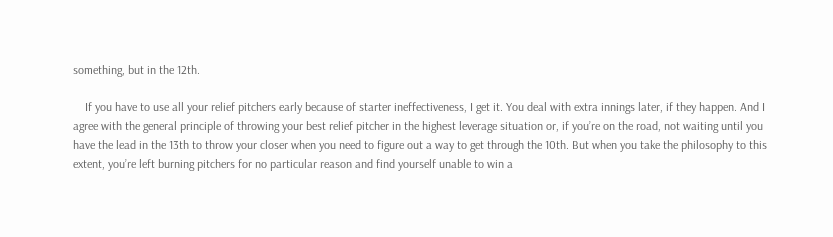something, but in the 12th.

    If you have to use all your relief pitchers early because of starter ineffectiveness, I get it. You deal with extra innings later, if they happen. And I agree with the general principle of throwing your best relief pitcher in the highest leverage situation or, if you’re on the road, not waiting until you have the lead in the 13th to throw your closer when you need to figure out a way to get through the 10th. But when you take the philosophy to this extent, you’re left burning pitchers for no particular reason and find yourself unable to win a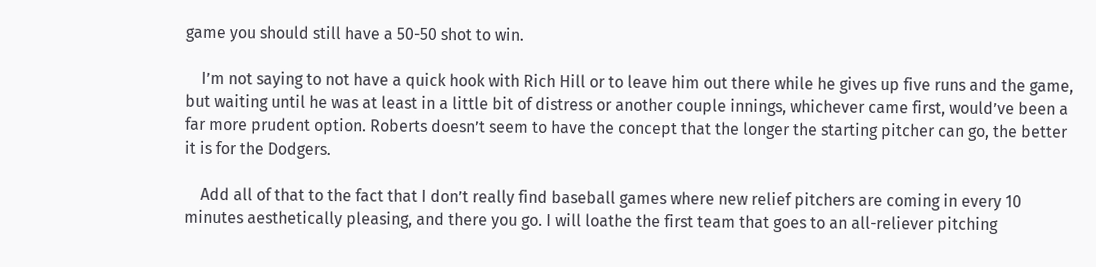game you should still have a 50-50 shot to win.

    I’m not saying to not have a quick hook with Rich Hill or to leave him out there while he gives up five runs and the game, but waiting until he was at least in a little bit of distress or another couple innings, whichever came first, would’ve been a far more prudent option. Roberts doesn’t seem to have the concept that the longer the starting pitcher can go, the better it is for the Dodgers.

    Add all of that to the fact that I don’t really find baseball games where new relief pitchers are coming in every 10 minutes aesthetically pleasing, and there you go. I will loathe the first team that goes to an all-reliever pitching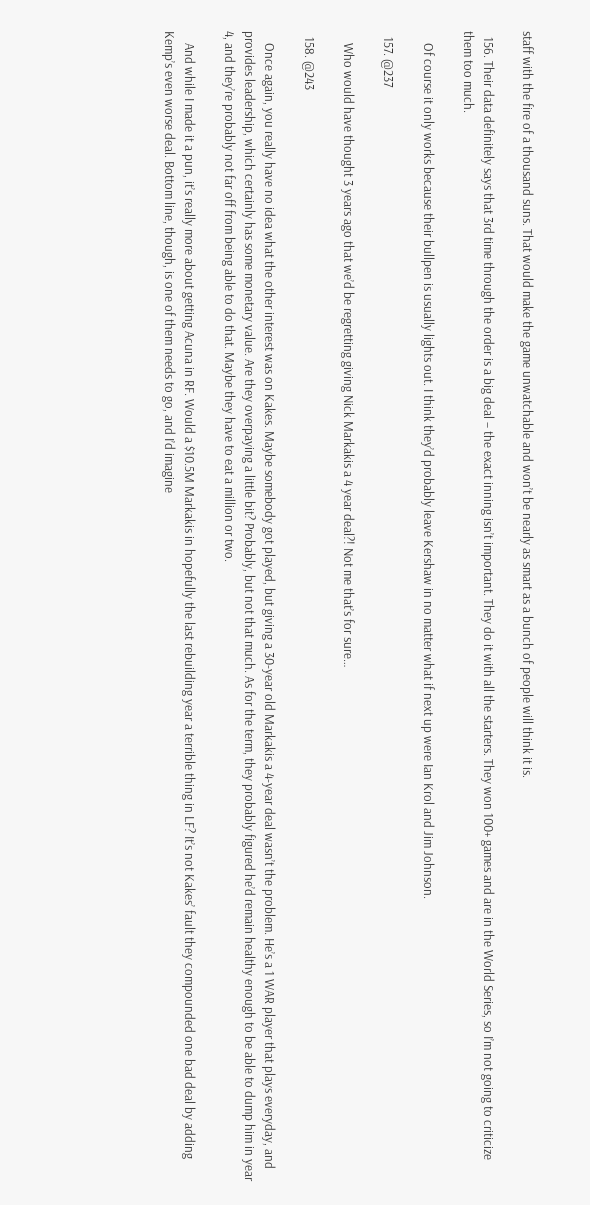staff with the fire of a thousand suns. That would make the game unwatchable and won’t be nearly as smart as a bunch of people will think it is.

  156. Their data definitely says that 3rd time through the order is a big deal – the exact inning isn’t important. They do it with all the starters. They won 100+ games and are in the World Series, so I’m not going to criticize them too much.

    Of course it only works because their bullpen is usually lights out. I think they’d probably leave Kershaw in no matter what if next up were Ian Krol and Jim Johnson.

  157. @237

    Who would have thought 3 years ago that we’d be regretting giving Nick Markakis a 4 year deal?! Not me that’s for sure…

  158. @243

    Once again, you really have no idea what the other interest was on Kakes. Maybe somebody got played, but giving a 30-year old Markakis a 4-year deal wasn’t the problem. He’s a 1 WAR player that plays everyday, and provides leadership, which certainly has some monetary value. Are they overpaying a little bit? Probably, but not that much. As for the term, they probably figured he’d remain healthy enough to be able to dump him in year 4, and they’re probably not far off from being able to do that. Maybe they have to eat a million or two.

    And while I made it a pun, it’s really more about getting Acuna in RF. Would a $10.5M Markakis in hopefully the last rebuilding year a terrible thing in LF? It’s not Kakes’ fault they compounded one bad deal by adding Kemp’s even worse deal. Bottom line, though, is one of them needs to go, and I’d imagine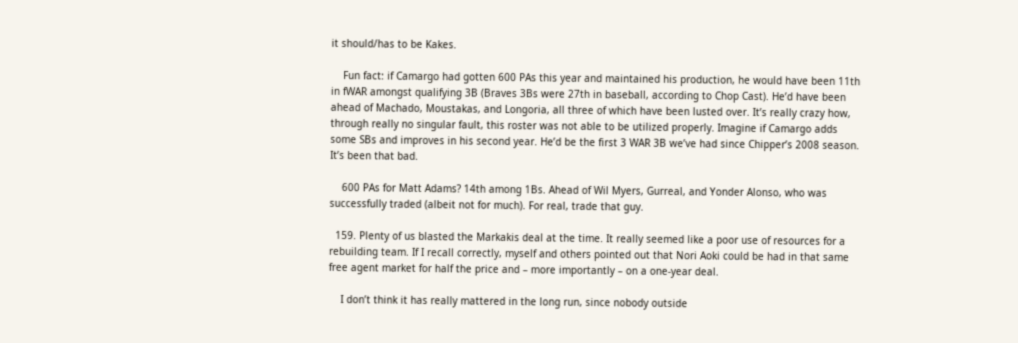it should/has to be Kakes.

    Fun fact: if Camargo had gotten 600 PAs this year and maintained his production, he would have been 11th in fWAR amongst qualifying 3B (Braves 3Bs were 27th in baseball, according to Chop Cast). He’d have been ahead of Machado, Moustakas, and Longoria, all three of which have been lusted over. It’s really crazy how, through really no singular fault, this roster was not able to be utilized properly. Imagine if Camargo adds some SBs and improves in his second year. He’d be the first 3 WAR 3B we’ve had since Chipper’s 2008 season. It’s been that bad.

    600 PAs for Matt Adams? 14th among 1Bs. Ahead of Wil Myers, Gurreal, and Yonder Alonso, who was successfully traded (albeit not for much). For real, trade that guy.

  159. Plenty of us blasted the Markakis deal at the time. It really seemed like a poor use of resources for a rebuilding team. If I recall correctly, myself and others pointed out that Nori Aoki could be had in that same free agent market for half the price and – more importantly – on a one-year deal.

    I don’t think it has really mattered in the long run, since nobody outside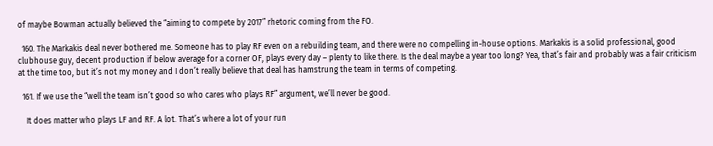of maybe Bowman actually believed the “aiming to compete by 2017” rhetoric coming from the FO.

  160. The Markakis deal never bothered me. Someone has to play RF even on a rebuilding team, and there were no compelling in-house options. Markakis is a solid professional, good clubhouse guy, decent production if below average for a corner OF, plays every day – plenty to like there. Is the deal maybe a year too long? Yea, that’s fair and probably was a fair criticism at the time too, but it’s not my money and I don’t really believe that deal has hamstrung the team in terms of competing.

  161. If we use the “well the team isn’t good so who cares who plays RF” argument, we’ll never be good.

    It does matter who plays LF and RF. A lot. That’s where a lot of your run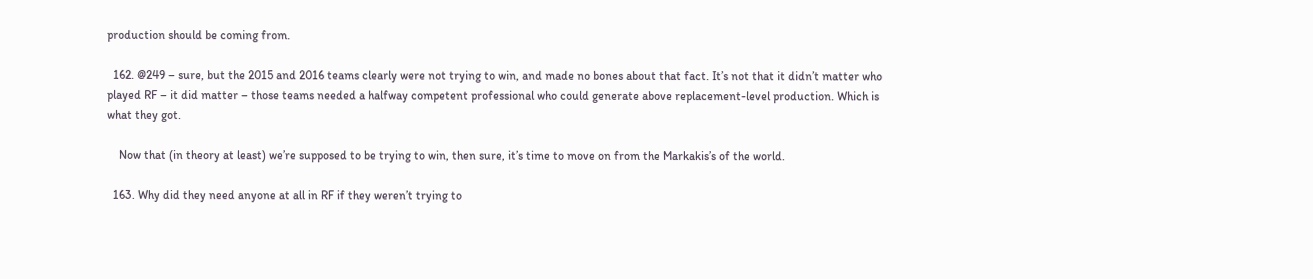production should be coming from.

  162. @249 – sure, but the 2015 and 2016 teams clearly were not trying to win, and made no bones about that fact. It’s not that it didn’t matter who played RF – it did matter – those teams needed a halfway competent professional who could generate above replacement-level production. Which is what they got.

    Now that (in theory at least) we’re supposed to be trying to win, then sure, it’s time to move on from the Markakis’s of the world.

  163. Why did they need anyone at all in RF if they weren’t trying to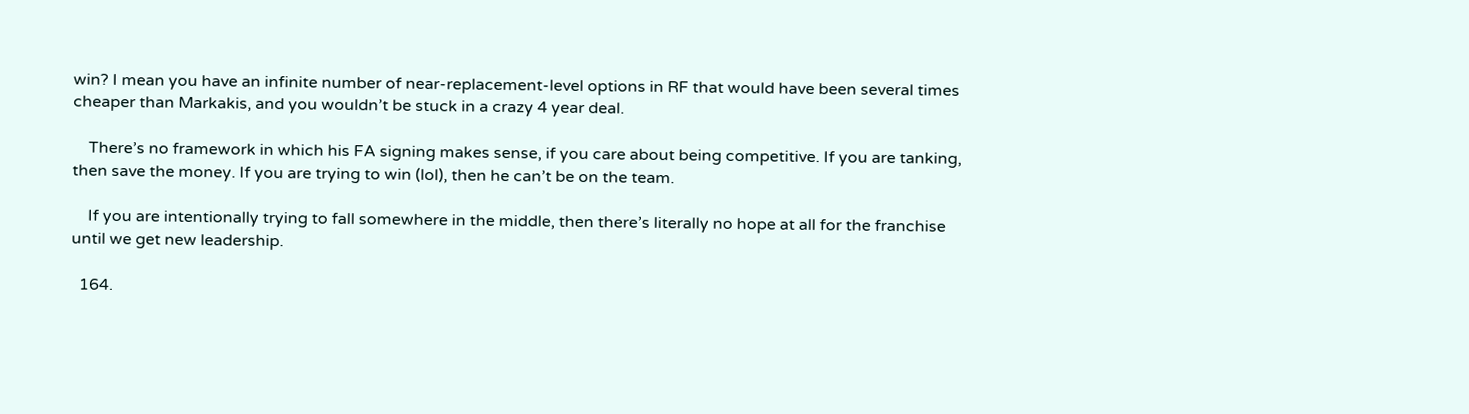win? I mean you have an infinite number of near-replacement-level options in RF that would have been several times cheaper than Markakis, and you wouldn’t be stuck in a crazy 4 year deal.

    There’s no framework in which his FA signing makes sense, if you care about being competitive. If you are tanking, then save the money. If you are trying to win (lol), then he can’t be on the team.

    If you are intentionally trying to fall somewhere in the middle, then there’s literally no hope at all for the franchise until we get new leadership.

  164.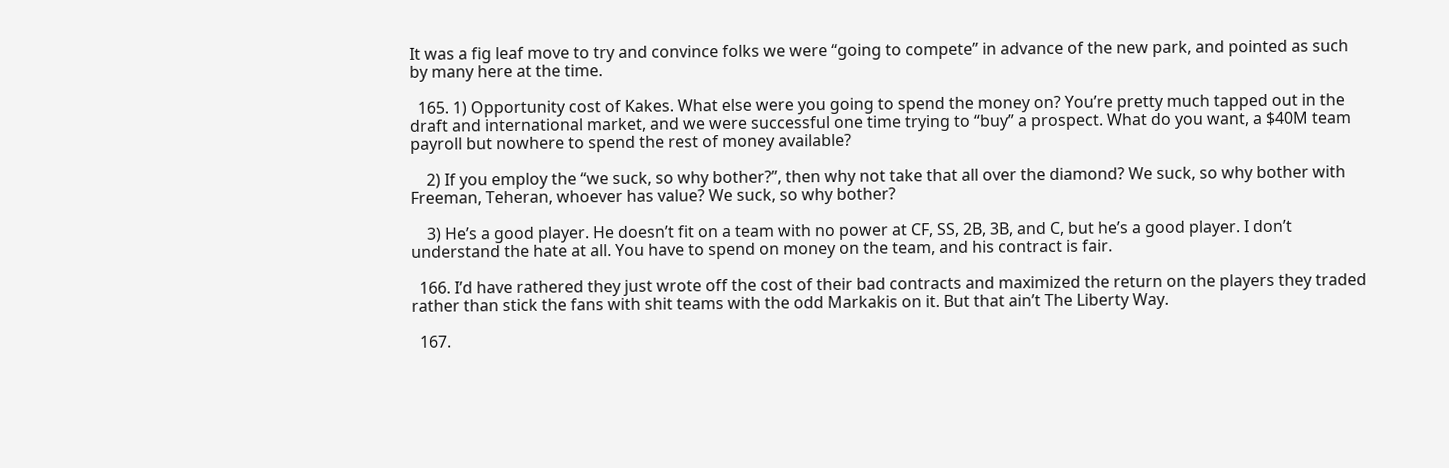It was a fig leaf move to try and convince folks we were “going to compete” in advance of the new park, and pointed as such by many here at the time.

  165. 1) Opportunity cost of Kakes. What else were you going to spend the money on? You’re pretty much tapped out in the draft and international market, and we were successful one time trying to “buy” a prospect. What do you want, a $40M team payroll but nowhere to spend the rest of money available?

    2) If you employ the “we suck, so why bother?”, then why not take that all over the diamond? We suck, so why bother with Freeman, Teheran, whoever has value? We suck, so why bother?

    3) He’s a good player. He doesn’t fit on a team with no power at CF, SS, 2B, 3B, and C, but he’s a good player. I don’t understand the hate at all. You have to spend on money on the team, and his contract is fair.

  166. I’d have rathered they just wrote off the cost of their bad contracts and maximized the return on the players they traded rather than stick the fans with shit teams with the odd Markakis on it. But that ain’t The Liberty Way.

  167.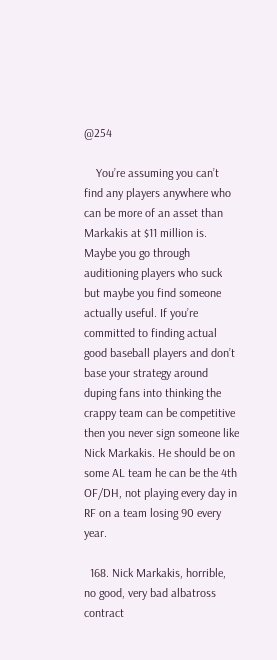@254

    You’re assuming you can’t find any players anywhere who can be more of an asset than Markakis at $11 million is. Maybe you go through auditioning players who suck but maybe you find someone actually useful. If you’re committed to finding actual good baseball players and don’t base your strategy around duping fans into thinking the crappy team can be competitive then you never sign someone like Nick Markakis. He should be on some AL team he can be the 4th OF/DH, not playing every day in RF on a team losing 90 every year.

  168. Nick Markakis, horrible, no good, very bad albatross contract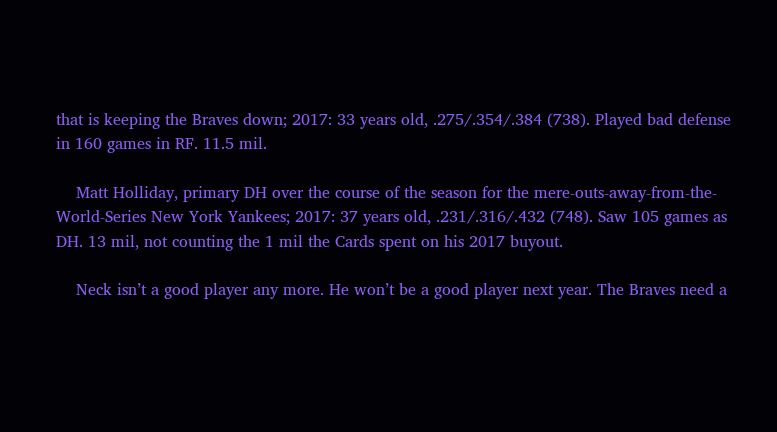that is keeping the Braves down; 2017: 33 years old, .275/.354/.384 (738). Played bad defense in 160 games in RF. 11.5 mil.

    Matt Holliday, primary DH over the course of the season for the mere-outs-away-from-the-World-Series New York Yankees; 2017: 37 years old, .231/.316/.432 (748). Saw 105 games as DH. 13 mil, not counting the 1 mil the Cards spent on his 2017 buyout.

    Neck isn’t a good player any more. He won’t be a good player next year. The Braves need a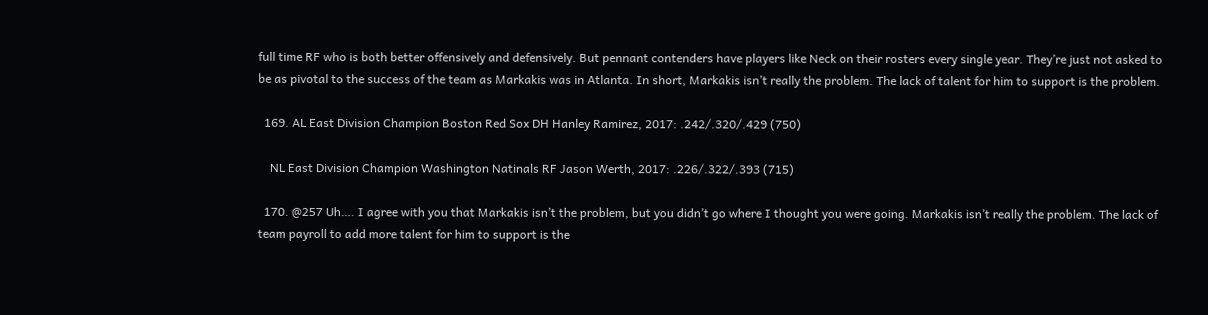full time RF who is both better offensively and defensively. But pennant contenders have players like Neck on their rosters every single year. They’re just not asked to be as pivotal to the success of the team as Markakis was in Atlanta. In short, Markakis isn’t really the problem. The lack of talent for him to support is the problem.

  169. AL East Division Champion Boston Red Sox DH Hanley Ramirez, 2017: .242/.320/.429 (750)

    NL East Division Champion Washington Natinals RF Jason Werth, 2017: .226/.322/.393 (715)

  170. @257 Uh…. I agree with you that Markakis isn’t the problem, but you didn’t go where I thought you were going. Markakis isn’t really the problem. The lack of team payroll to add more talent for him to support is the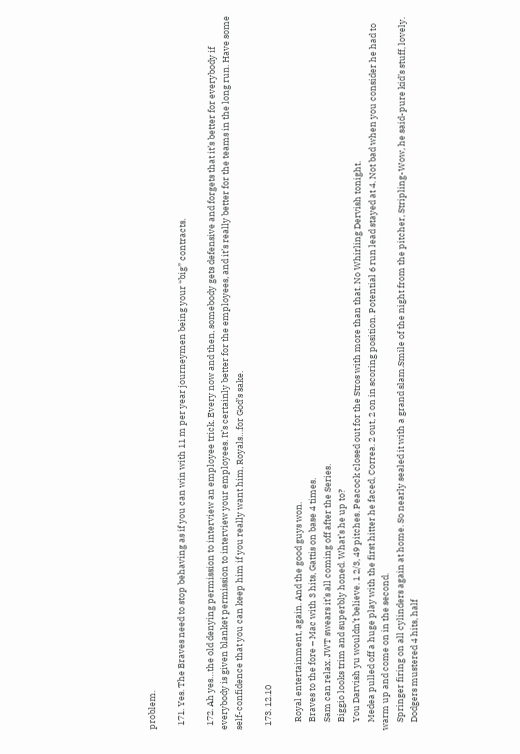problem.

  171. Yes. The Braves need to stop behaving as if you can win with 11 m per year journeymen being your “big” contracts.

  172. Ah yes…the old denying permission to interview an employee trick. Every now and then, somebody gets defensive and forgets that it’s better for everybody if everybody is given blanket permission to interview your employees. It’s certainly better for the employees, and it’s really better for the teams in the long run. Have some self-confidence that you can keep him if you really want him, Royals…for God’s sake.

  173. 12.10

    Royal entertainment, again. And the good guys won.
    Braves to the fore – Mac with 3 hits, Gattis on base 4 times.
    Sam can relax. JWT swears it’s all coming off after the Series.
    Biggio looks trim and superbly honed. What’s he up to?
    You Darvish yu wouldn’t believe. 1 2/3, 49 pitches. Peacock closed out for the Stros with more than that. No Whirling Dervish tonight.
    Medea pulled off a huge play with the first hitter he faced, Correa. 2 out, 2 on in scoring position. Potential 6 run lead stayed at 4. Not bad when you consider he had to warm up and come on in the second.
    Springer firing on all cylinders again at home. So nearly sealed it with a grand slam.Smile of the night from the pitcher, Stripling-Wow, he said-pure kid’s stuff, lovely.
    Dodgers mustered 4 hits, half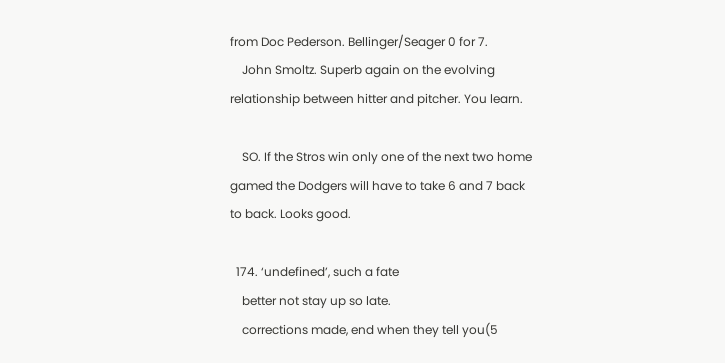from Doc Pederson. Bellinger/Seager 0 for 7.
    John Smoltz. Superb again on the evolving relationship between hitter and pitcher. You learn.

    SO. If the Stros win only one of the next two home gamed the Dodgers will have to take 6 and 7 back to back. Looks good.

  174. ‘undefined’, such a fate
    better not stay up so late.
    corrections made, end when they tell you(5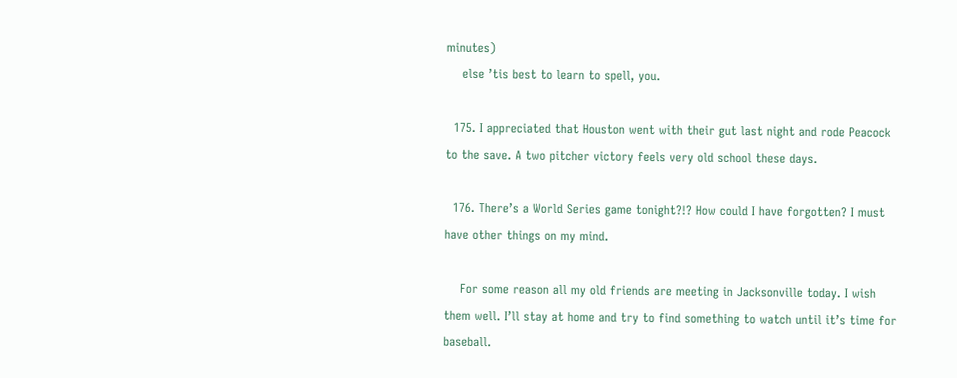minutes)
    else ’tis best to learn to spell, you.

  175. I appreciated that Houston went with their gut last night and rode Peacock to the save. A two pitcher victory feels very old school these days.

  176. There’s a World Series game tonight?!? How could I have forgotten? I must have other things on my mind.

    For some reason all my old friends are meeting in Jacksonville today. I wish them well. I’ll stay at home and try to find something to watch until it’s time for baseball.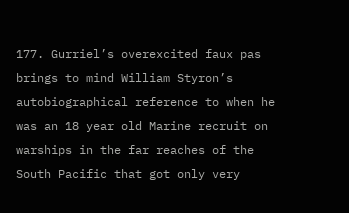177. Gurriel’s overexcited faux pas brings to mind William Styron’s autobiographical reference to when he was an 18 year old Marine recruit on warships in the far reaches of the South Pacific that got only very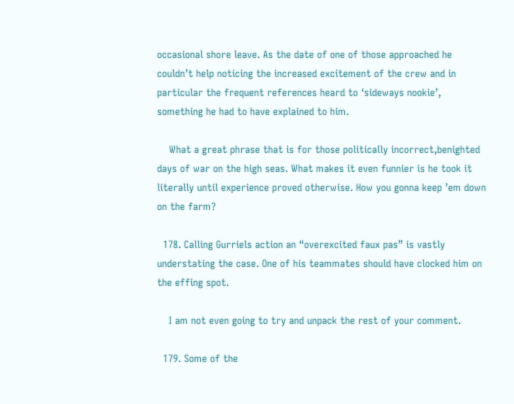occasional shore leave. As the date of one of those approached he couldn’t help noticing the increased excitement of the crew and in particular the frequent references heard to ‘sideways nookie’, something he had to have explained to him.

    What a great phrase that is for those politically incorrect,benighted days of war on the high seas. What makes it even funnier is he took it literally until experience proved otherwise. How you gonna keep ’em down on the farm?

  178. Calling Gurriels action an “overexcited faux pas” is vastly understating the case. One of his teammates should have clocked him on the effing spot.

    I am not even going to try and unpack the rest of your comment.

  179. Some of the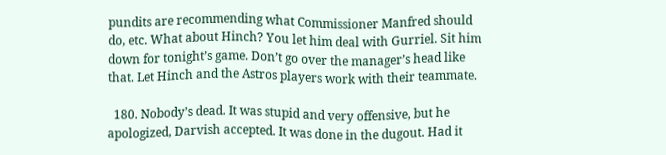pundits are recommending what Commissioner Manfred should do, etc. What about Hinch? You let him deal with Gurriel. Sit him down for tonight’s game. Don’t go over the manager’s head like that. Let Hinch and the Astros players work with their teammate.

  180. Nobody’s dead. It was stupid and very offensive, but he apologized, Darvish accepted. It was done in the dugout. Had it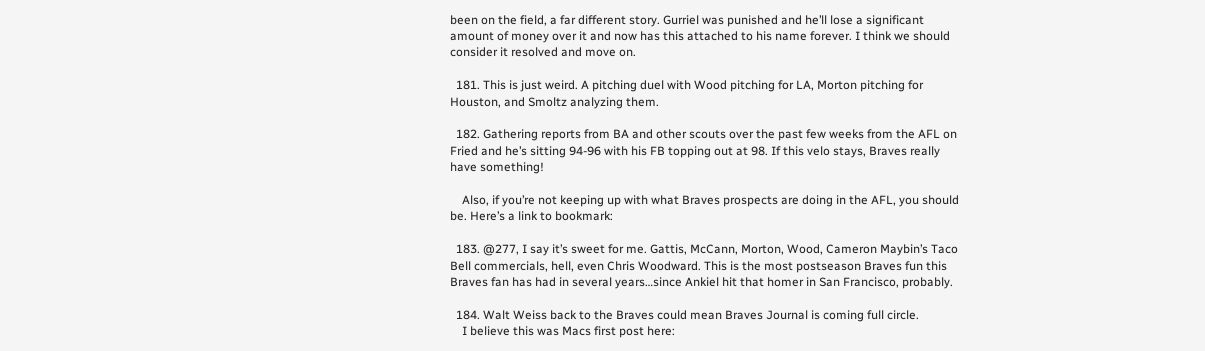been on the field, a far different story. Gurriel was punished and he’ll lose a significant amount of money over it and now has this attached to his name forever. I think we should consider it resolved and move on.

  181. This is just weird. A pitching duel with Wood pitching for LA, Morton pitching for Houston, and Smoltz analyzing them.

  182. Gathering reports from BA and other scouts over the past few weeks from the AFL on Fried and he’s sitting 94-96 with his FB topping out at 98. If this velo stays, Braves really have something!

    Also, if you’re not keeping up with what Braves prospects are doing in the AFL, you should be. Here’s a link to bookmark:

  183. @277, I say it’s sweet for me. Gattis, McCann, Morton, Wood, Cameron Maybin’s Taco Bell commercials, hell, even Chris Woodward. This is the most postseason Braves fun this Braves fan has had in several years…since Ankiel hit that homer in San Francisco, probably.

  184. Walt Weiss back to the Braves could mean Braves Journal is coming full circle.
    I believe this was Macs first post here: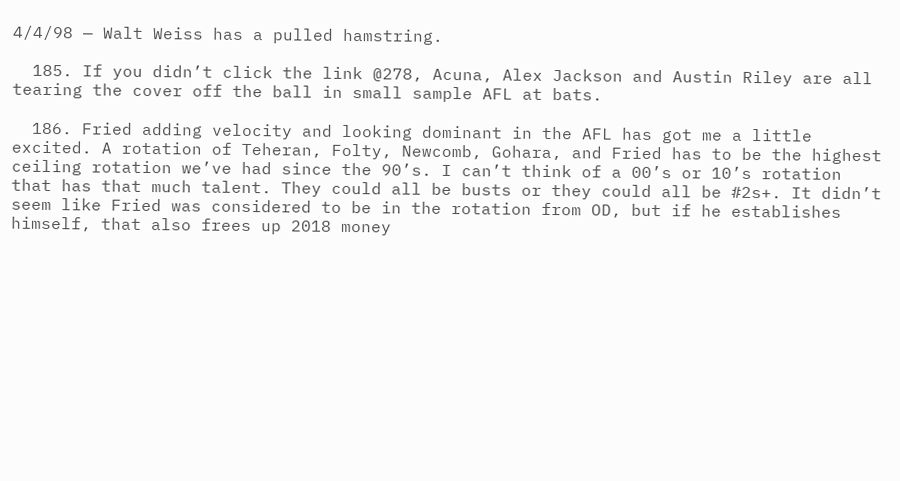4/4/98 — Walt Weiss has a pulled hamstring.

  185. If you didn’t click the link @278, Acuna, Alex Jackson and Austin Riley are all tearing the cover off the ball in small sample AFL at bats.

  186. Fried adding velocity and looking dominant in the AFL has got me a little excited. A rotation of Teheran, Folty, Newcomb, Gohara, and Fried has to be the highest ceiling rotation we’ve had since the 90’s. I can’t think of a 00’s or 10’s rotation that has that much talent. They could all be busts or they could all be #2s+. It didn’t seem like Fried was considered to be in the rotation from OD, but if he establishes himself, that also frees up 2018 money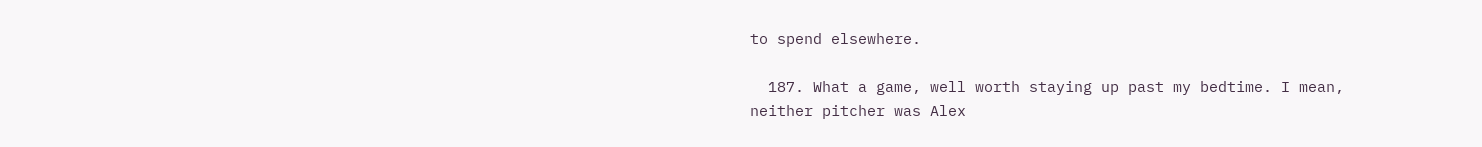to spend elsewhere.

  187. What a game, well worth staying up past my bedtime. I mean, neither pitcher was Alex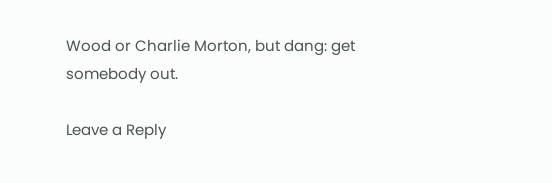Wood or Charlie Morton, but dang: get somebody out.

Leave a Reply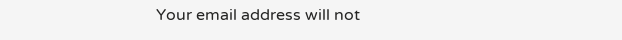Your email address will not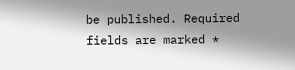be published. Required fields are marked *